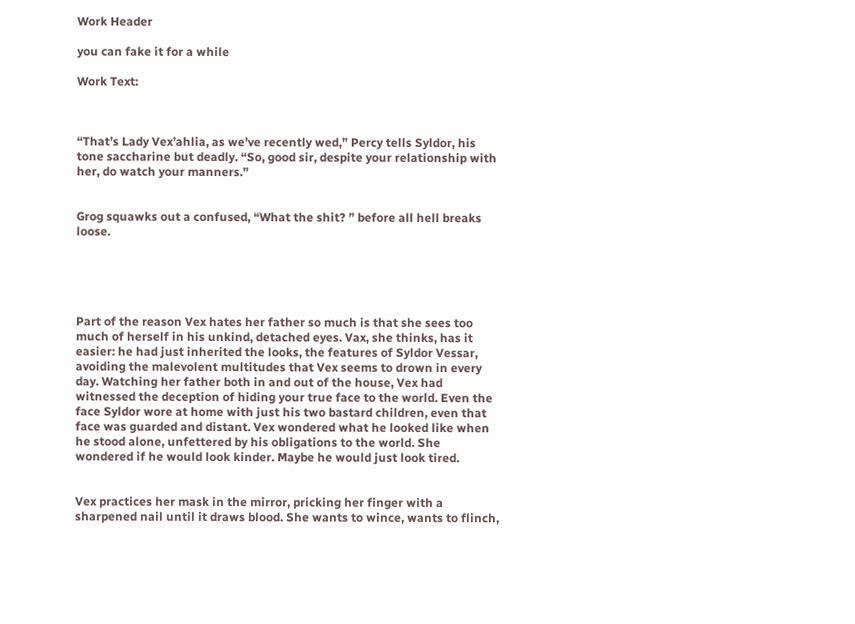Work Header

you can fake it for a while

Work Text:



“That’s Lady Vex’ahlia, as we’ve recently wed,” Percy tells Syldor, his tone saccharine but deadly. “So, good sir, despite your relationship with her, do watch your manners.”


Grog squawks out a confused, “What the shit? ” before all hell breaks loose.





Part of the reason Vex hates her father so much is that she sees too much of herself in his unkind, detached eyes. Vax, she thinks, has it easier: he had just inherited the looks, the features of Syldor Vessar, avoiding the malevolent multitudes that Vex seems to drown in every day. Watching her father both in and out of the house, Vex had witnessed the deception of hiding your true face to the world. Even the face Syldor wore at home with just his two bastard children, even that face was guarded and distant. Vex wondered what he looked like when he stood alone, unfettered by his obligations to the world. She wondered if he would look kinder. Maybe he would just look tired.


Vex practices her mask in the mirror, pricking her finger with a sharpened nail until it draws blood. She wants to wince, wants to flinch,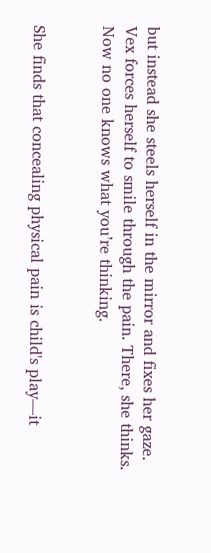but instead she steels herself in the mirror and fixes her gaze. Vex forces herself to smile through the pain. There, she thinks. Now no one knows what you’re thinking.


She finds that concealing physical pain is child's play—it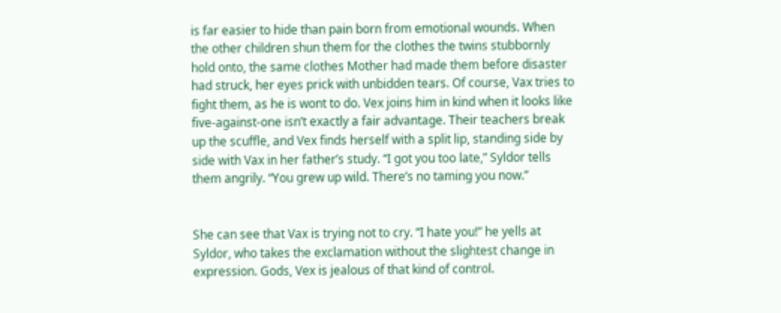is far easier to hide than pain born from emotional wounds. When the other children shun them for the clothes the twins stubbornly hold onto, the same clothes Mother had made them before disaster had struck, her eyes prick with unbidden tears. Of course, Vax tries to fight them, as he is wont to do. Vex joins him in kind when it looks like five-against-one isn’t exactly a fair advantage. Their teachers break up the scuffle, and Vex finds herself with a split lip, standing side by side with Vax in her father’s study. “I got you too late,” Syldor tells them angrily. “You grew up wild. There’s no taming you now.”


She can see that Vax is trying not to cry. “I hate you!” he yells at Syldor, who takes the exclamation without the slightest change in expression. Gods, Vex is jealous of that kind of control.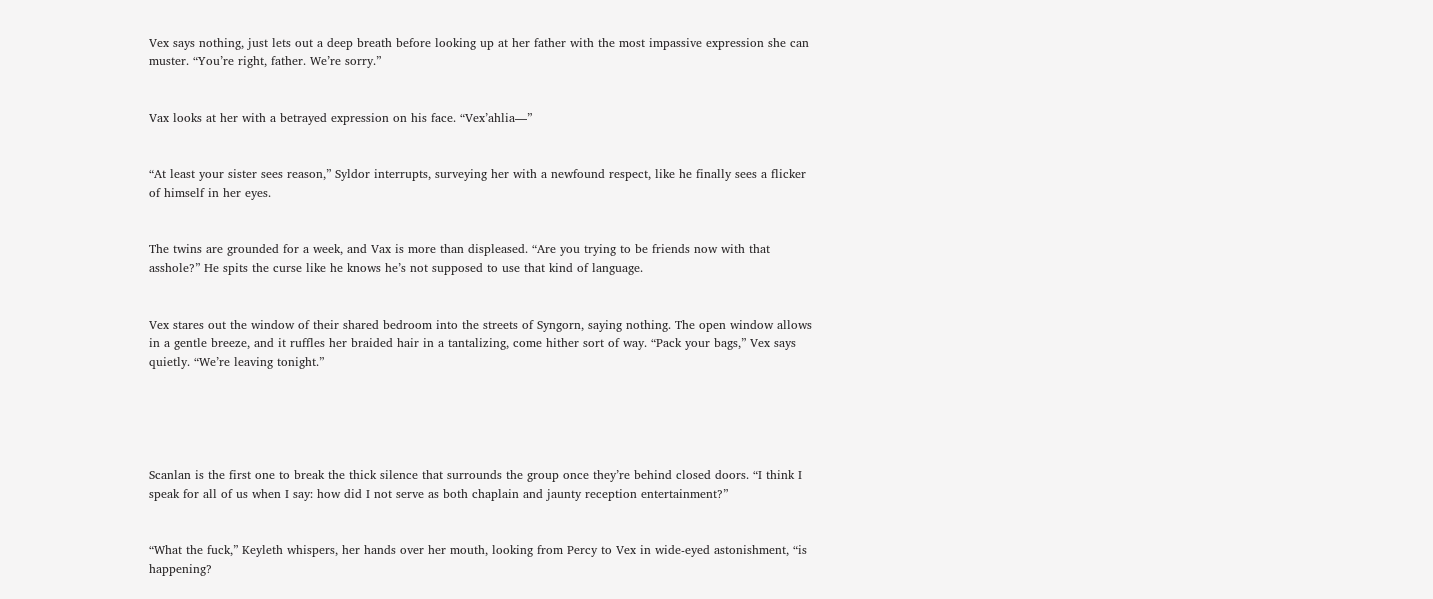Vex says nothing, just lets out a deep breath before looking up at her father with the most impassive expression she can muster. “You’re right, father. We’re sorry.”


Vax looks at her with a betrayed expression on his face. “Vex’ahlia—”


“At least your sister sees reason,” Syldor interrupts, surveying her with a newfound respect, like he finally sees a flicker of himself in her eyes.


The twins are grounded for a week, and Vax is more than displeased. “Are you trying to be friends now with that asshole?” He spits the curse like he knows he’s not supposed to use that kind of language.


Vex stares out the window of their shared bedroom into the streets of Syngorn, saying nothing. The open window allows in a gentle breeze, and it ruffles her braided hair in a tantalizing, come hither sort of way. “Pack your bags,” Vex says quietly. “We’re leaving tonight.”





Scanlan is the first one to break the thick silence that surrounds the group once they’re behind closed doors. “I think I speak for all of us when I say: how did I not serve as both chaplain and jaunty reception entertainment?”


“What the fuck,” Keyleth whispers, her hands over her mouth, looking from Percy to Vex in wide-eyed astonishment, “is happening?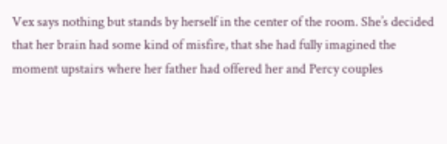Vex says nothing but stands by herself in the center of the room. She’s decided that her brain had some kind of misfire, that she had fully imagined the moment upstairs where her father had offered her and Percy couples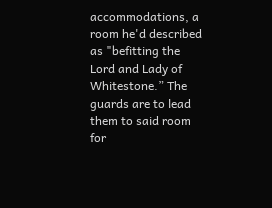accommodations, a room he'd described as "befitting the Lord and Lady of Whitestone.” The guards are to lead them to said room for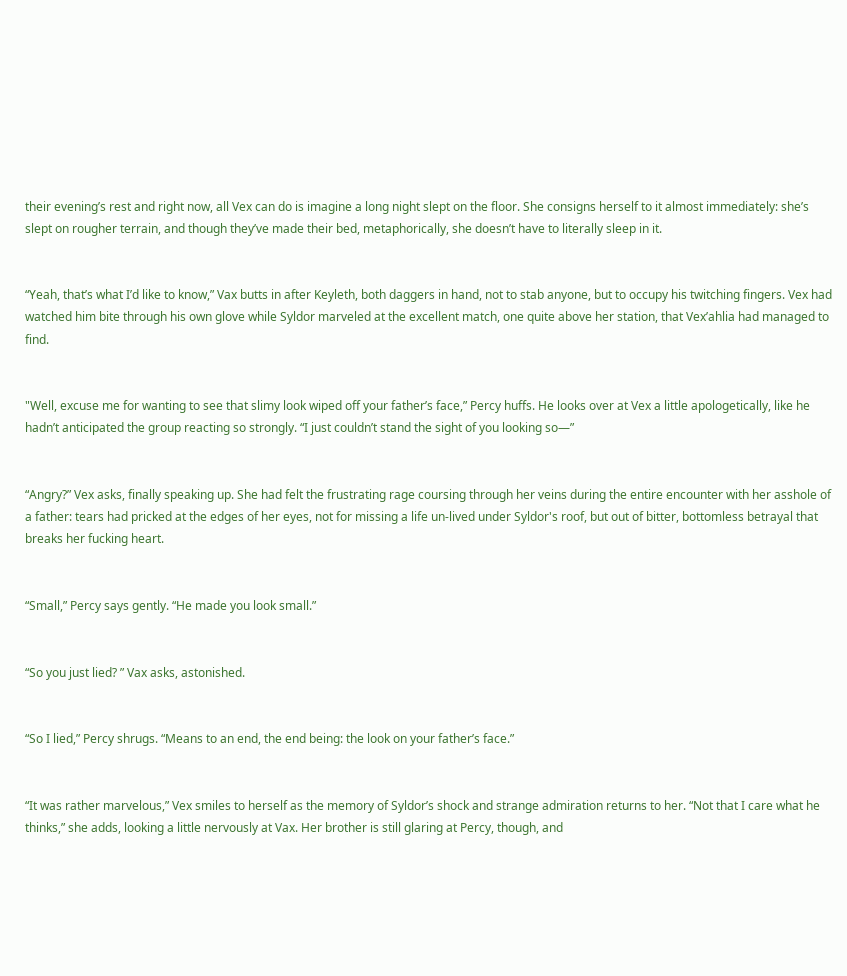their evening’s rest and right now, all Vex can do is imagine a long night slept on the floor. She consigns herself to it almost immediately: she’s slept on rougher terrain, and though they’ve made their bed, metaphorically, she doesn’t have to literally sleep in it.


“Yeah, that’s what I’d like to know,” Vax butts in after Keyleth, both daggers in hand, not to stab anyone, but to occupy his twitching fingers. Vex had watched him bite through his own glove while Syldor marveled at the excellent match, one quite above her station, that Vex’ahlia had managed to find.


"Well, excuse me for wanting to see that slimy look wiped off your father’s face,” Percy huffs. He looks over at Vex a little apologetically, like he hadn’t anticipated the group reacting so strongly. “I just couldn’t stand the sight of you looking so—”


“Angry?” Vex asks, finally speaking up. She had felt the frustrating rage coursing through her veins during the entire encounter with her asshole of a father: tears had pricked at the edges of her eyes, not for missing a life un-lived under Syldor's roof, but out of bitter, bottomless betrayal that breaks her fucking heart.


“Small,” Percy says gently. “He made you look small.”


“So you just lied? ” Vax asks, astonished.


“So I lied,” Percy shrugs. “Means to an end, the end being: the look on your father’s face.”


“It was rather marvelous,” Vex smiles to herself as the memory of Syldor’s shock and strange admiration returns to her. “Not that I care what he thinks,” she adds, looking a little nervously at Vax. Her brother is still glaring at Percy, though, and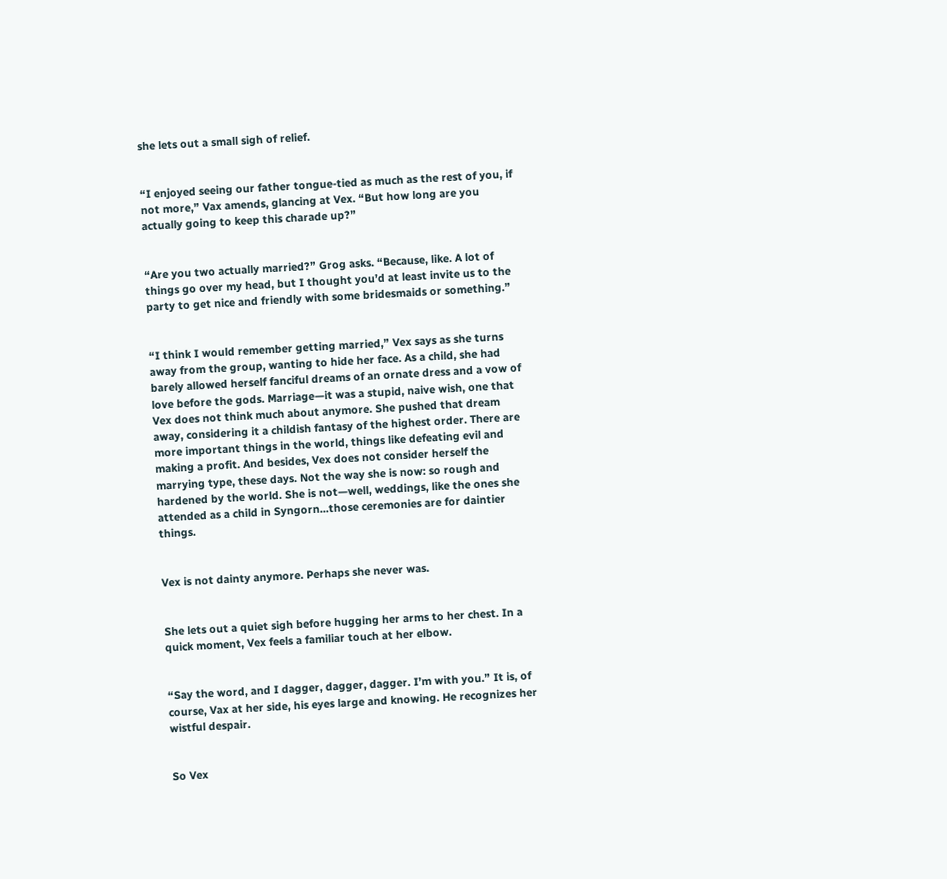she lets out a small sigh of relief.


“I enjoyed seeing our father tongue-tied as much as the rest of you, if not more,” Vax amends, glancing at Vex. “But how long are you actually going to keep this charade up?”


“Are you two actually married?” Grog asks. “Because, like. A lot of things go over my head, but I thought you’d at least invite us to the party to get nice and friendly with some bridesmaids or something.”


“I think I would remember getting married,” Vex says as she turns away from the group, wanting to hide her face. As a child, she had barely allowed herself fanciful dreams of an ornate dress and a vow of love before the gods. Marriage—it was a stupid, naive wish, one that Vex does not think much about anymore. She pushed that dream away, considering it a childish fantasy of the highest order. There are more important things in the world, things like defeating evil and making a profit. And besides, Vex does not consider herself the marrying type, these days. Not the way she is now: so rough and hardened by the world. She is not—well, weddings, like the ones she attended as a child in Syngorn...those ceremonies are for daintier things.


Vex is not dainty anymore. Perhaps she never was.


She lets out a quiet sigh before hugging her arms to her chest. In a quick moment, Vex feels a familiar touch at her elbow.


“Say the word, and I dagger, dagger, dagger. I’m with you.” It is, of course, Vax at her side, his eyes large and knowing. He recognizes her wistful despair.


So Vex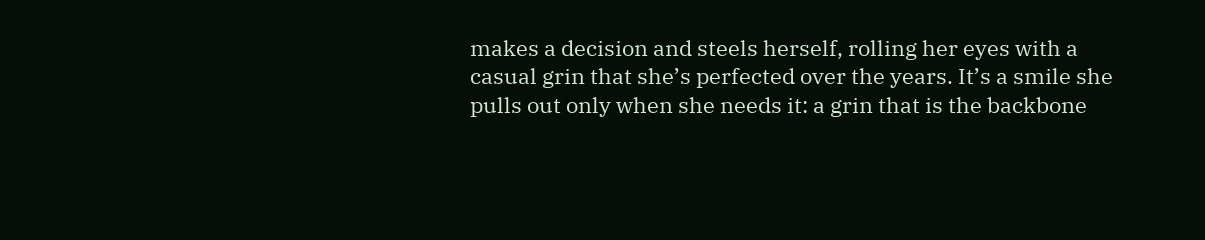makes a decision and steels herself, rolling her eyes with a casual grin that she’s perfected over the years. It’s a smile she pulls out only when she needs it: a grin that is the backbone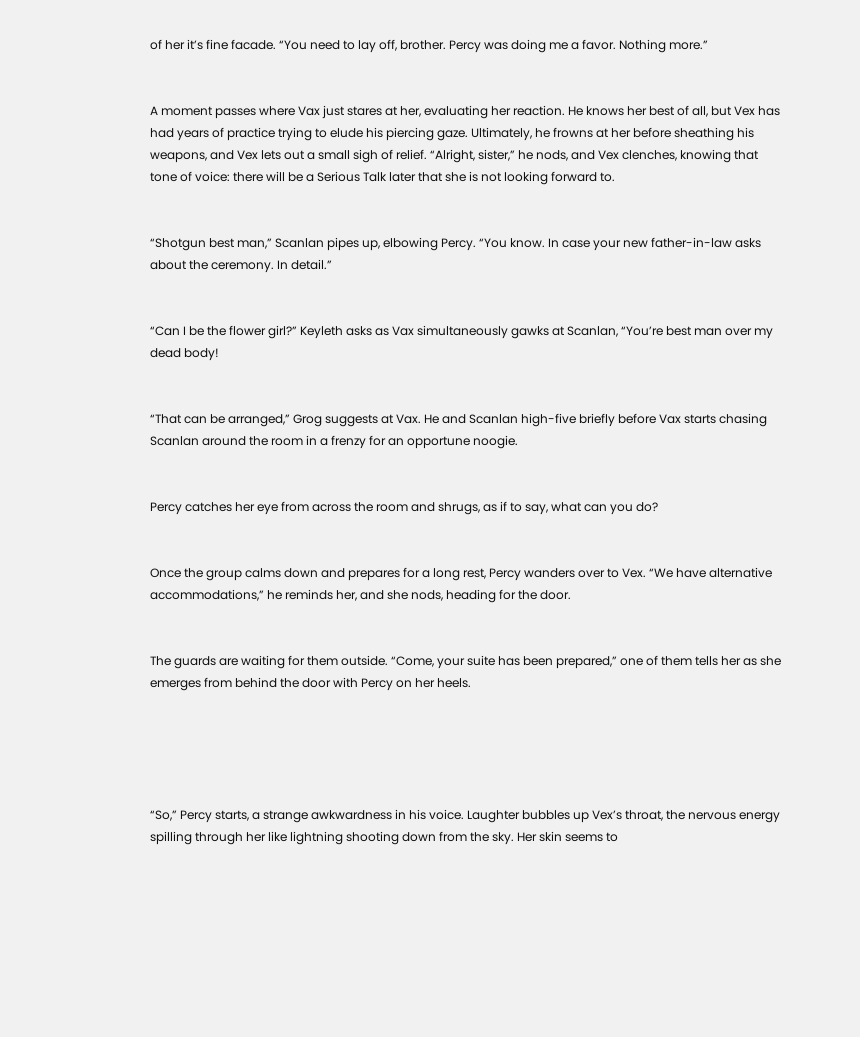of her it’s fine facade. “You need to lay off, brother. Percy was doing me a favor. Nothing more.”


A moment passes where Vax just stares at her, evaluating her reaction. He knows her best of all, but Vex has had years of practice trying to elude his piercing gaze. Ultimately, he frowns at her before sheathing his weapons, and Vex lets out a small sigh of relief. “Alright, sister,” he nods, and Vex clenches, knowing that tone of voice: there will be a Serious Talk later that she is not looking forward to.


“Shotgun best man,” Scanlan pipes up, elbowing Percy. “You know. In case your new father-in-law asks about the ceremony. In detail.”


“Can I be the flower girl?” Keyleth asks as Vax simultaneously gawks at Scanlan, “You’re best man over my dead body!


“That can be arranged,” Grog suggests at Vax. He and Scanlan high-five briefly before Vax starts chasing Scanlan around the room in a frenzy for an opportune noogie.


Percy catches her eye from across the room and shrugs, as if to say, what can you do?


Once the group calms down and prepares for a long rest, Percy wanders over to Vex. “We have alternative accommodations,” he reminds her, and she nods, heading for the door.


The guards are waiting for them outside. “Come, your suite has been prepared,” one of them tells her as she emerges from behind the door with Percy on her heels.





“So,” Percy starts, a strange awkwardness in his voice. Laughter bubbles up Vex’s throat, the nervous energy spilling through her like lightning shooting down from the sky. Her skin seems to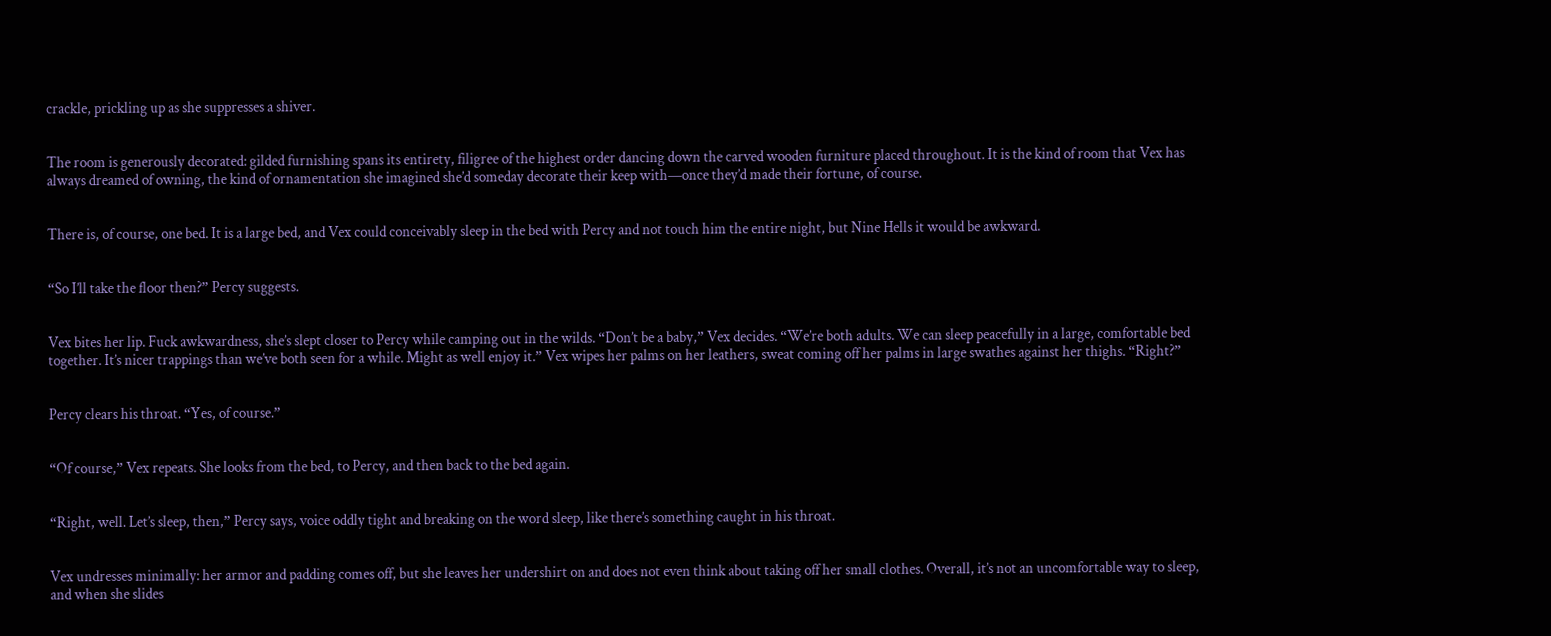crackle, prickling up as she suppresses a shiver.


The room is generously decorated: gilded furnishing spans its entirety, filigree of the highest order dancing down the carved wooden furniture placed throughout. It is the kind of room that Vex has always dreamed of owning, the kind of ornamentation she imagined she’d someday decorate their keep with—once they’d made their fortune, of course.


There is, of course, one bed. It is a large bed, and Vex could conceivably sleep in the bed with Percy and not touch him the entire night, but Nine Hells it would be awkward.


“So I’ll take the floor then?” Percy suggests.


Vex bites her lip. Fuck awkwardness, she’s slept closer to Percy while camping out in the wilds. “Don’t be a baby,” Vex decides. “We’re both adults. We can sleep peacefully in a large, comfortable bed together. It’s nicer trappings than we’ve both seen for a while. Might as well enjoy it.” Vex wipes her palms on her leathers, sweat coming off her palms in large swathes against her thighs. “Right?”


Percy clears his throat. “Yes, of course.”


“Of course,” Vex repeats. She looks from the bed, to Percy, and then back to the bed again.


“Right, well. Let’s sleep, then,” Percy says, voice oddly tight and breaking on the word sleep, like there’s something caught in his throat.


Vex undresses minimally: her armor and padding comes off, but she leaves her undershirt on and does not even think about taking off her small clothes. Overall, it’s not an uncomfortable way to sleep, and when she slides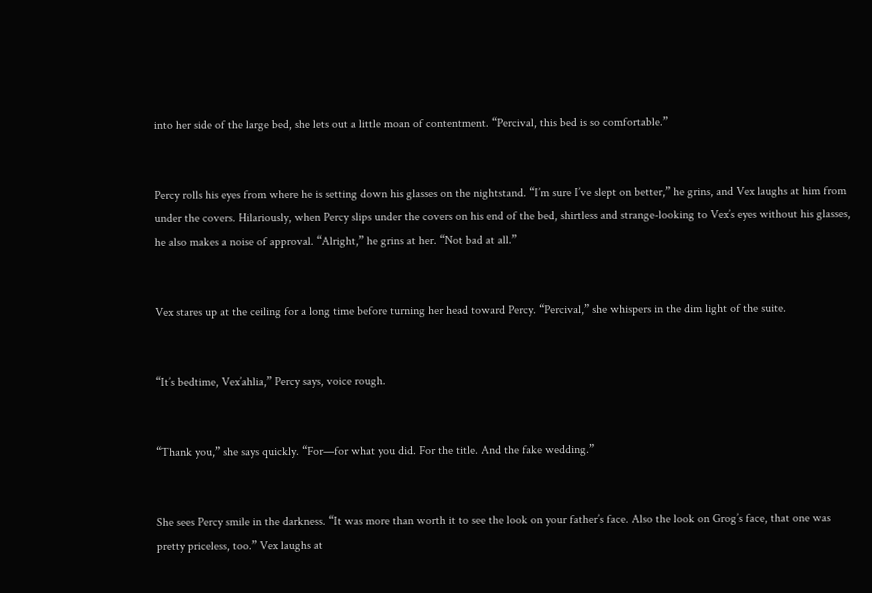into her side of the large bed, she lets out a little moan of contentment. “Percival, this bed is so comfortable.”


Percy rolls his eyes from where he is setting down his glasses on the nightstand. “I’m sure I’ve slept on better,” he grins, and Vex laughs at him from under the covers. Hilariously, when Percy slips under the covers on his end of the bed, shirtless and strange-looking to Vex’s eyes without his glasses, he also makes a noise of approval. “Alright,” he grins at her. “Not bad at all.”


Vex stares up at the ceiling for a long time before turning her head toward Percy. “Percival,” she whispers in the dim light of the suite.


“It’s bedtime, Vex’ahlia,” Percy says, voice rough.


“Thank you,” she says quickly. “For—for what you did. For the title. And the fake wedding.”


She sees Percy smile in the darkness. “It was more than worth it to see the look on your father’s face. Also the look on Grog’s face, that one was pretty priceless, too.” Vex laughs at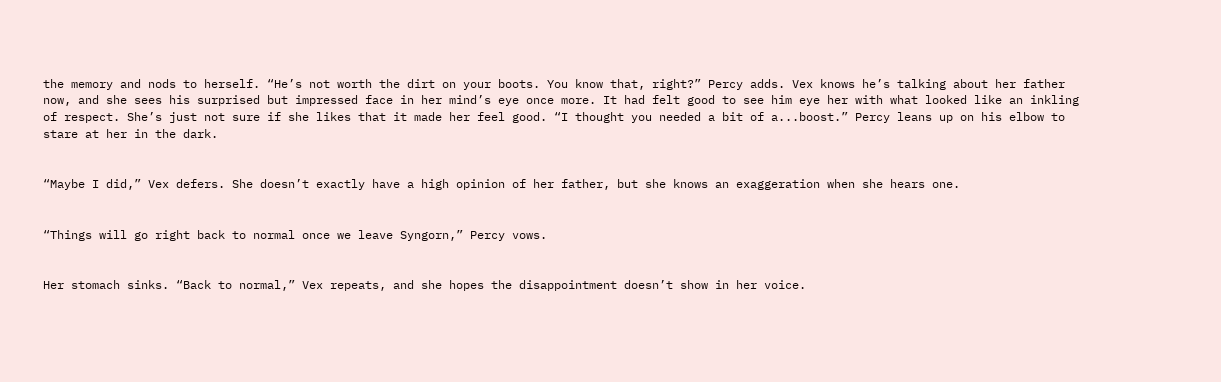the memory and nods to herself. “He’s not worth the dirt on your boots. You know that, right?” Percy adds. Vex knows he’s talking about her father now, and she sees his surprised but impressed face in her mind’s eye once more. It had felt good to see him eye her with what looked like an inkling of respect. She’s just not sure if she likes that it made her feel good. “I thought you needed a bit of a...boost.” Percy leans up on his elbow to stare at her in the dark.


“Maybe I did,” Vex defers. She doesn’t exactly have a high opinion of her father, but she knows an exaggeration when she hears one.


“Things will go right back to normal once we leave Syngorn,” Percy vows.


Her stomach sinks. “Back to normal,” Vex repeats, and she hopes the disappointment doesn’t show in her voice.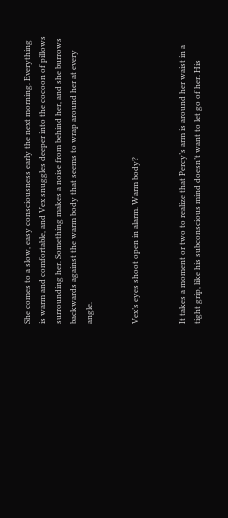She comes to a slow, easy consciousness early the next morning. Everything is warm and comfortable, and Vex snuggles deeper into the cocoon of pillows surrounding her. Something makes a noise from behind her, and she burrows backwards against the warm body that seems to wrap around her at every angle.


Vex’s eyes shoot open in alarm. Warm body?


It takes a moment or two to realize that Percy’s arm is around her waist in a tight grip, like his subconscious mind doesn’t want to let go of her. His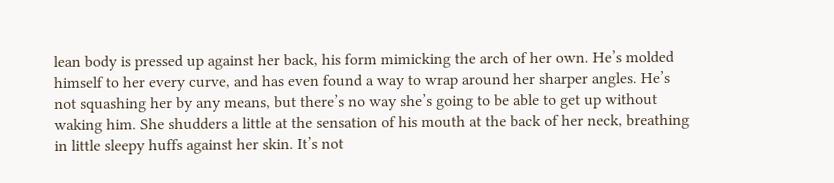lean body is pressed up against her back, his form mimicking the arch of her own. He’s molded himself to her every curve, and has even found a way to wrap around her sharper angles. He’s not squashing her by any means, but there’s no way she’s going to be able to get up without waking him. She shudders a little at the sensation of his mouth at the back of her neck, breathing in little sleepy huffs against her skin. It’s not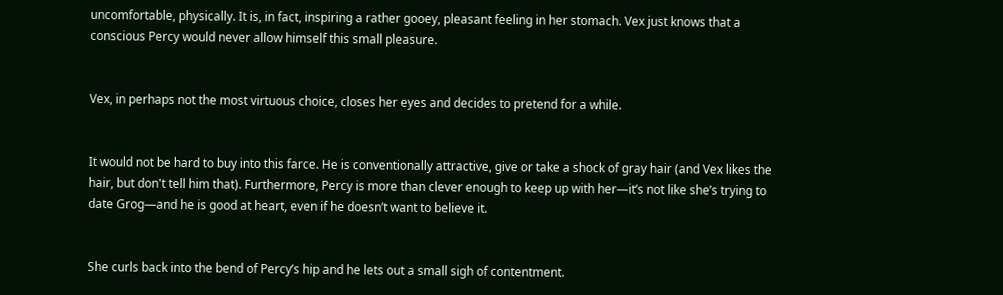uncomfortable, physically. It is, in fact, inspiring a rather gooey, pleasant feeling in her stomach. Vex just knows that a conscious Percy would never allow himself this small pleasure.


Vex, in perhaps not the most virtuous choice, closes her eyes and decides to pretend for a while.


It would not be hard to buy into this farce. He is conventionally attractive, give or take a shock of gray hair (and Vex likes the hair, but don't tell him that). Furthermore, Percy is more than clever enough to keep up with her—it’s not like she’s trying to date Grog—and he is good at heart, even if he doesn’t want to believe it.


She curls back into the bend of Percy’s hip and he lets out a small sigh of contentment.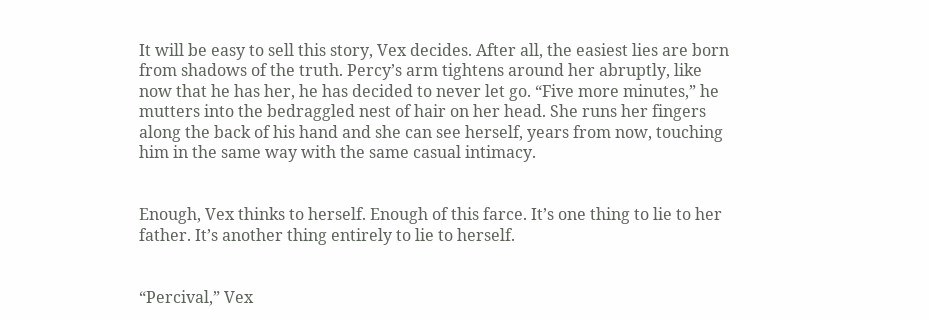It will be easy to sell this story, Vex decides. After all, the easiest lies are born from shadows of the truth. Percy’s arm tightens around her abruptly, like now that he has her, he has decided to never let go. “Five more minutes,” he mutters into the bedraggled nest of hair on her head. She runs her fingers along the back of his hand and she can see herself, years from now, touching him in the same way with the same casual intimacy.


Enough, Vex thinks to herself. Enough of this farce. It’s one thing to lie to her father. It’s another thing entirely to lie to herself.


“Percival,” Vex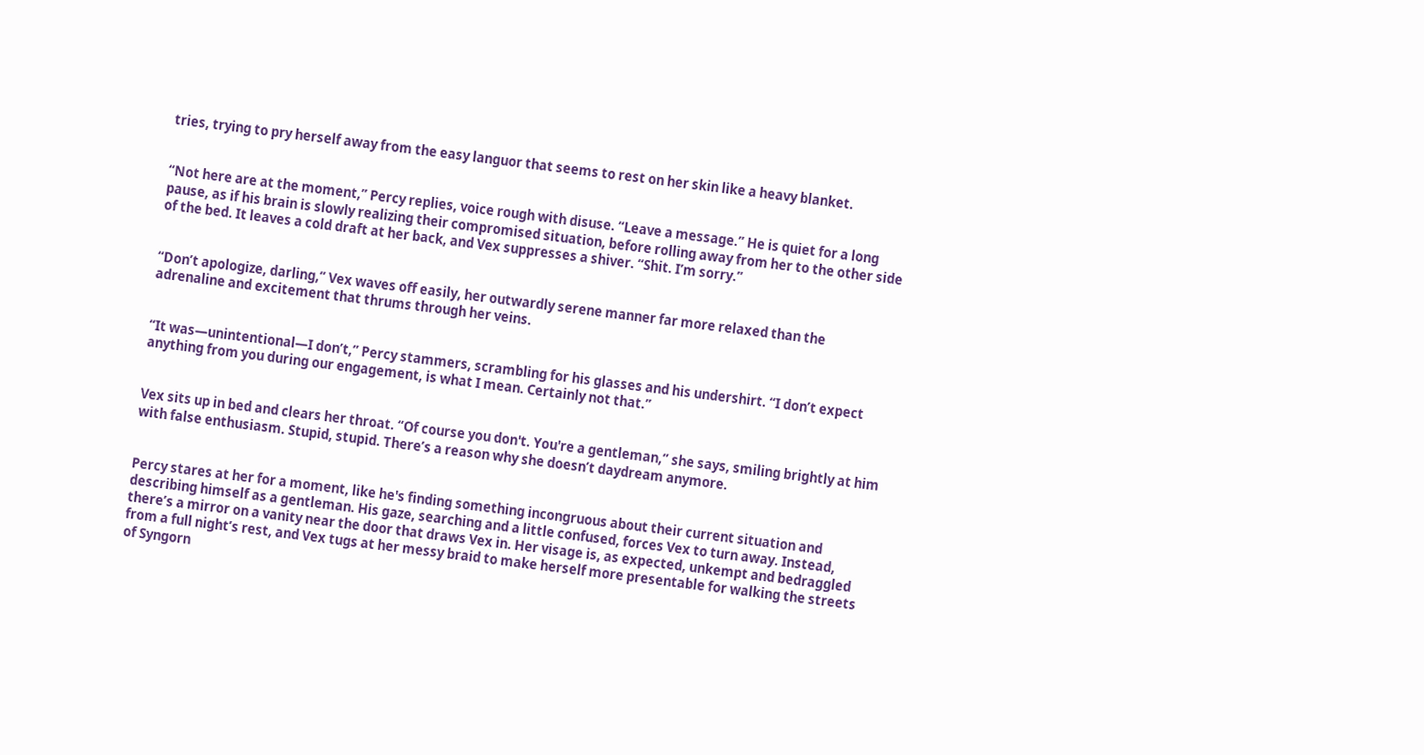tries, trying to pry herself away from the easy languor that seems to rest on her skin like a heavy blanket.


“Not here are at the moment,” Percy replies, voice rough with disuse. “Leave a message.” He is quiet for a long pause, as if his brain is slowly realizing their compromised situation, before rolling away from her to the other side of the bed. It leaves a cold draft at her back, and Vex suppresses a shiver. “Shit. I’m sorry.”


“Don’t apologize, darling,” Vex waves off easily, her outwardly serene manner far more relaxed than the adrenaline and excitement that thrums through her veins.


“It was—unintentional—I don’t,” Percy stammers, scrambling for his glasses and his undershirt. “I don’t expect anything from you during our engagement, is what I mean. Certainly not that.”


Vex sits up in bed and clears her throat. “Of course you don't. You're a gentleman,” she says, smiling brightly at him with false enthusiasm. Stupid, stupid. There’s a reason why she doesn’t daydream anymore.


Percy stares at her for a moment, like he's finding something incongruous about their current situation and describing himself as a gentleman. His gaze, searching and a little confused, forces Vex to turn away. Instead, there’s a mirror on a vanity near the door that draws Vex in. Her visage is, as expected, unkempt and bedraggled from a full night’s rest, and Vex tugs at her messy braid to make herself more presentable for walking the streets of Syngorn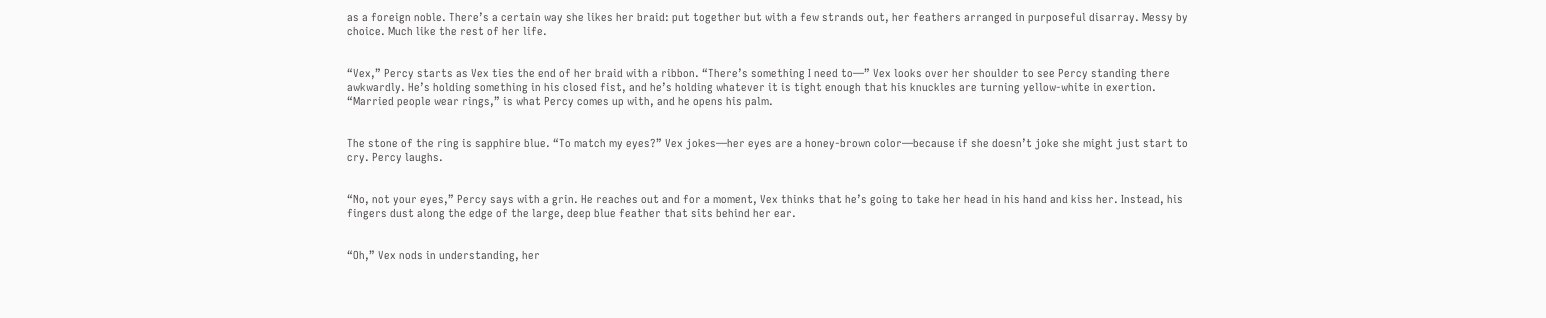as a foreign noble. There’s a certain way she likes her braid: put together but with a few strands out, her feathers arranged in purposeful disarray. Messy by choice. Much like the rest of her life.


“Vex,” Percy starts as Vex ties the end of her braid with a ribbon. “There’s something I need to—” Vex looks over her shoulder to see Percy standing there awkwardly. He’s holding something in his closed fist, and he’s holding whatever it is tight enough that his knuckles are turning yellow-white in exertion. “Married people wear rings,” is what Percy comes up with, and he opens his palm.


The stone of the ring is sapphire blue. “To match my eyes?” Vex jokes—her eyes are a honey-brown color—because if she doesn’t joke she might just start to cry. Percy laughs.


“No, not your eyes,” Percy says with a grin. He reaches out and for a moment, Vex thinks that he’s going to take her head in his hand and kiss her. Instead, his fingers dust along the edge of the large, deep blue feather that sits behind her ear.


“Oh,” Vex nods in understanding, her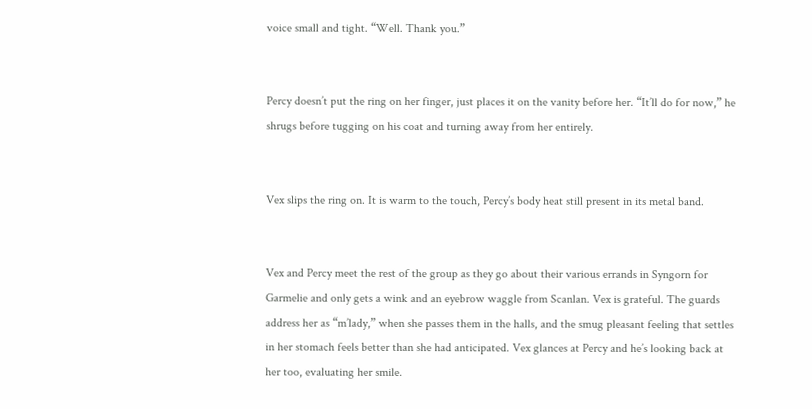voice small and tight. “Well. Thank you.”


Percy doesn’t put the ring on her finger, just places it on the vanity before her. “It’ll do for now,” he shrugs before tugging on his coat and turning away from her entirely.


Vex slips the ring on. It is warm to the touch, Percy’s body heat still present in its metal band.


Vex and Percy meet the rest of the group as they go about their various errands in Syngorn for Garmelie and only gets a wink and an eyebrow waggle from Scanlan. Vex is grateful. The guards address her as “m’lady,” when she passes them in the halls, and the smug pleasant feeling that settles in her stomach feels better than she had anticipated. Vex glances at Percy and he’s looking back at her too, evaluating her smile.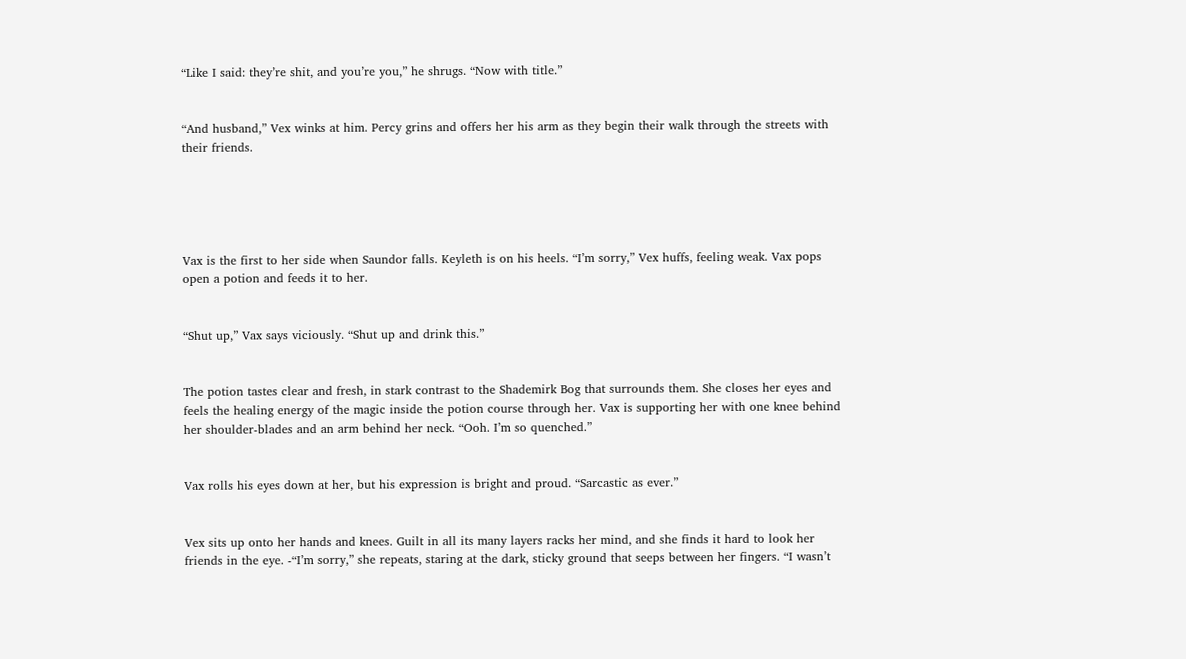“Like I said: they’re shit, and you’re you,” he shrugs. “Now with title.”


“And husband,” Vex winks at him. Percy grins and offers her his arm as they begin their walk through the streets with their friends.





Vax is the first to her side when Saundor falls. Keyleth is on his heels. “I’m sorry,” Vex huffs, feeling weak. Vax pops open a potion and feeds it to her.


“Shut up,” Vax says viciously. “Shut up and drink this.”


The potion tastes clear and fresh, in stark contrast to the Shademirk Bog that surrounds them. She closes her eyes and feels the healing energy of the magic inside the potion course through her. Vax is supporting her with one knee behind her shoulder-blades and an arm behind her neck. “Ooh. I’m so quenched.”


Vax rolls his eyes down at her, but his expression is bright and proud. “Sarcastic as ever.”


Vex sits up onto her hands and knees. Guilt in all its many layers racks her mind, and she finds it hard to look her friends in the eye. -“I’m sorry,” she repeats, staring at the dark, sticky ground that seeps between her fingers. “I wasn’t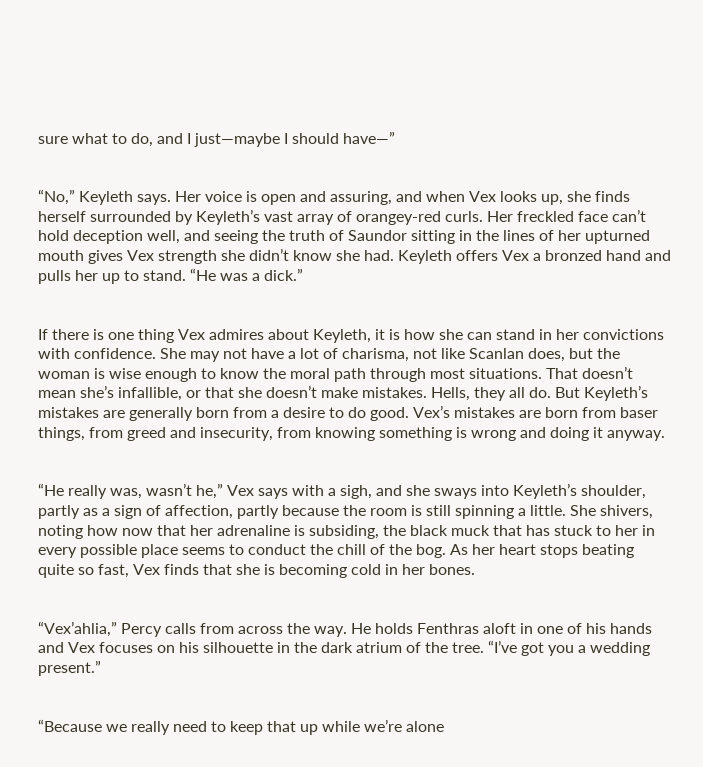sure what to do, and I just—maybe I should have—”


“No,” Keyleth says. Her voice is open and assuring, and when Vex looks up, she finds herself surrounded by Keyleth’s vast array of orangey-red curls. Her freckled face can’t hold deception well, and seeing the truth of Saundor sitting in the lines of her upturned mouth gives Vex strength she didn’t know she had. Keyleth offers Vex a bronzed hand and pulls her up to stand. “He was a dick.”


If there is one thing Vex admires about Keyleth, it is how she can stand in her convictions with confidence. She may not have a lot of charisma, not like Scanlan does, but the woman is wise enough to know the moral path through most situations. That doesn’t mean she’s infallible, or that she doesn’t make mistakes. Hells, they all do. But Keyleth’s mistakes are generally born from a desire to do good. Vex’s mistakes are born from baser things, from greed and insecurity, from knowing something is wrong and doing it anyway.


“He really was, wasn’t he,” Vex says with a sigh, and she sways into Keyleth’s shoulder, partly as a sign of affection, partly because the room is still spinning a little. She shivers, noting how now that her adrenaline is subsiding, the black muck that has stuck to her in every possible place seems to conduct the chill of the bog. As her heart stops beating quite so fast, Vex finds that she is becoming cold in her bones.


“Vex’ahlia,” Percy calls from across the way. He holds Fenthras aloft in one of his hands and Vex focuses on his silhouette in the dark atrium of the tree. “I’ve got you a wedding present.”


“Because we really need to keep that up while we’re alone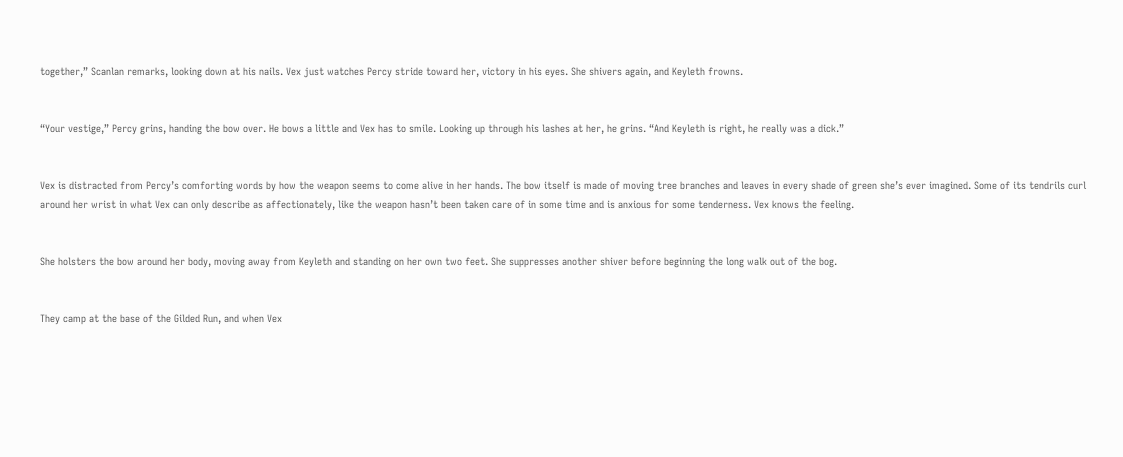together,” Scanlan remarks, looking down at his nails. Vex just watches Percy stride toward her, victory in his eyes. She shivers again, and Keyleth frowns.


“Your vestige,” Percy grins, handing the bow over. He bows a little and Vex has to smile. Looking up through his lashes at her, he grins. “And Keyleth is right, he really was a dick.”


Vex is distracted from Percy’s comforting words by how the weapon seems to come alive in her hands. The bow itself is made of moving tree branches and leaves in every shade of green she’s ever imagined. Some of its tendrils curl around her wrist in what Vex can only describe as affectionately, like the weapon hasn’t been taken care of in some time and is anxious for some tenderness. Vex knows the feeling.


She holsters the bow around her body, moving away from Keyleth and standing on her own two feet. She suppresses another shiver before beginning the long walk out of the bog.


They camp at the base of the Gilded Run, and when Vex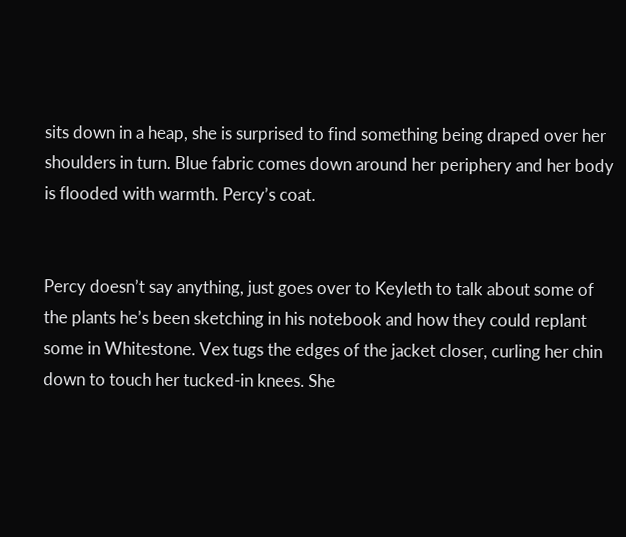sits down in a heap, she is surprised to find something being draped over her shoulders in turn. Blue fabric comes down around her periphery and her body is flooded with warmth. Percy’s coat.


Percy doesn’t say anything, just goes over to Keyleth to talk about some of the plants he’s been sketching in his notebook and how they could replant some in Whitestone. Vex tugs the edges of the jacket closer, curling her chin down to touch her tucked-in knees. She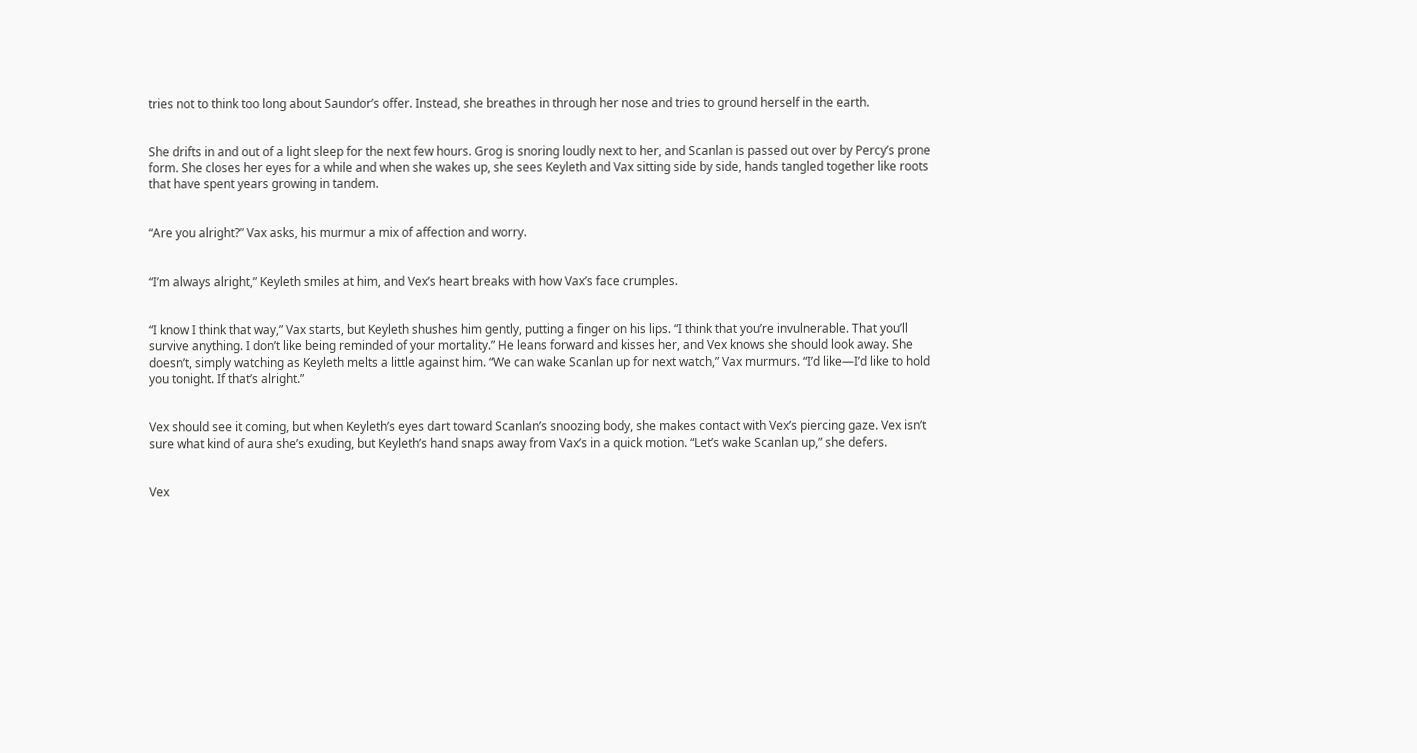tries not to think too long about Saundor’s offer. Instead, she breathes in through her nose and tries to ground herself in the earth.


She drifts in and out of a light sleep for the next few hours. Grog is snoring loudly next to her, and Scanlan is passed out over by Percy’s prone form. She closes her eyes for a while and when she wakes up, she sees Keyleth and Vax sitting side by side, hands tangled together like roots that have spent years growing in tandem.


“Are you alright?” Vax asks, his murmur a mix of affection and worry.


“I’m always alright,” Keyleth smiles at him, and Vex’s heart breaks with how Vax’s face crumples.


“I know I think that way,” Vax starts, but Keyleth shushes him gently, putting a finger on his lips. “I think that you’re invulnerable. That you’ll survive anything. I don’t like being reminded of your mortality.” He leans forward and kisses her, and Vex knows she should look away. She doesn’t, simply watching as Keyleth melts a little against him. “We can wake Scanlan up for next watch,” Vax murmurs. “I’d like—I’d like to hold you tonight. If that’s alright.”


Vex should see it coming, but when Keyleth’s eyes dart toward Scanlan’s snoozing body, she makes contact with Vex’s piercing gaze. Vex isn’t sure what kind of aura she’s exuding, but Keyleth’s hand snaps away from Vax’s in a quick motion. “Let’s wake Scanlan up,” she defers.


Vex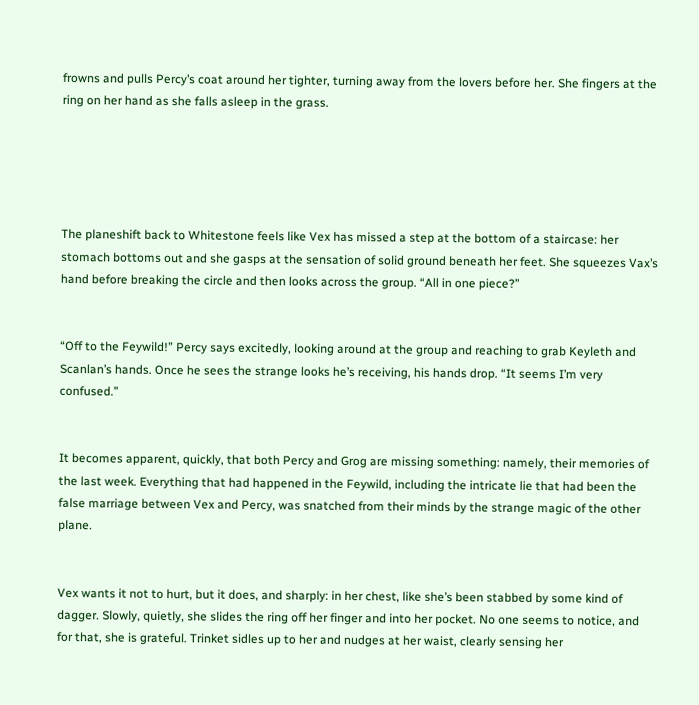frowns and pulls Percy’s coat around her tighter, turning away from the lovers before her. She fingers at the ring on her hand as she falls asleep in the grass.





The planeshift back to Whitestone feels like Vex has missed a step at the bottom of a staircase: her stomach bottoms out and she gasps at the sensation of solid ground beneath her feet. She squeezes Vax’s hand before breaking the circle and then looks across the group. “All in one piece?”


“Off to the Feywild!” Percy says excitedly, looking around at the group and reaching to grab Keyleth and Scanlan’s hands. Once he sees the strange looks he’s receiving, his hands drop. “It seems I’m very confused.”


It becomes apparent, quickly, that both Percy and Grog are missing something: namely, their memories of the last week. Everything that had happened in the Feywild, including the intricate lie that had been the false marriage between Vex and Percy, was snatched from their minds by the strange magic of the other plane.


Vex wants it not to hurt, but it does, and sharply: in her chest, like she’s been stabbed by some kind of dagger. Slowly, quietly, she slides the ring off her finger and into her pocket. No one seems to notice, and for that, she is grateful. Trinket sidles up to her and nudges at her waist, clearly sensing her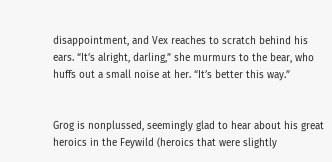disappointment, and Vex reaches to scratch behind his ears. “It’s alright, darling,” she murmurs to the bear, who huffs out a small noise at her. “It’s better this way.”


Grog is nonplussed, seemingly glad to hear about his great heroics in the Feywild (heroics that were slightly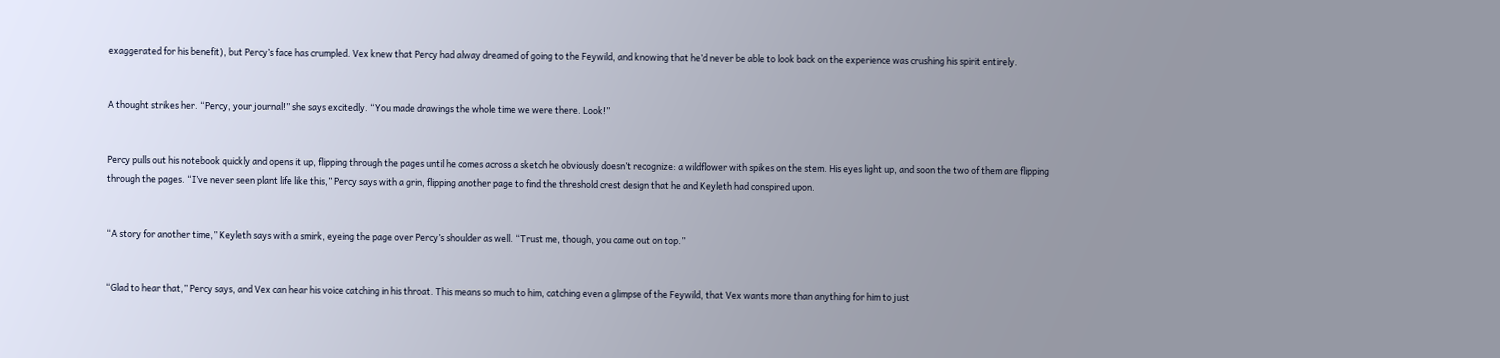exaggerated for his benefit), but Percy’s face has crumpled. Vex knew that Percy had alway dreamed of going to the Feywild, and knowing that he’d never be able to look back on the experience was crushing his spirit entirely.


A thought strikes her. “Percy, your journal!” she says excitedly. “You made drawings the whole time we were there. Look!”


Percy pulls out his notebook quickly and opens it up, flipping through the pages until he comes across a sketch he obviously doesn’t recognize: a wildflower with spikes on the stem. His eyes light up, and soon the two of them are flipping through the pages. “I’ve never seen plant life like this,” Percy says with a grin, flipping another page to find the threshold crest design that he and Keyleth had conspired upon.


“A story for another time,” Keyleth says with a smirk, eyeing the page over Percy’s shoulder as well. “Trust me, though, you came out on top.”


“Glad to hear that,” Percy says, and Vex can hear his voice catching in his throat. This means so much to him, catching even a glimpse of the Feywild, that Vex wants more than anything for him to just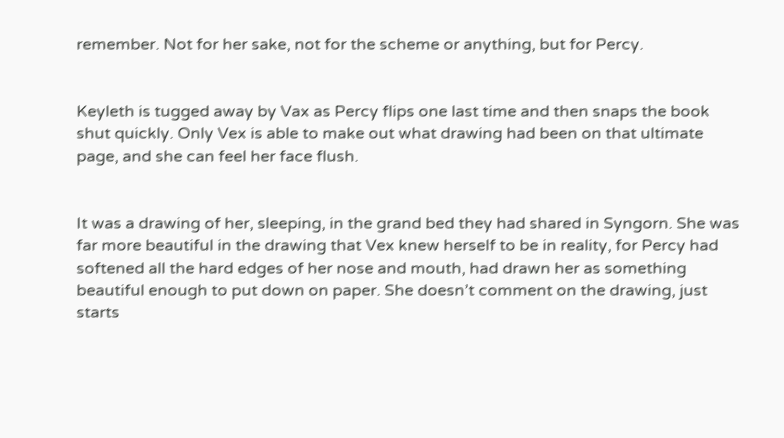remember. Not for her sake, not for the scheme or anything, but for Percy.


Keyleth is tugged away by Vax as Percy flips one last time and then snaps the book shut quickly. Only Vex is able to make out what drawing had been on that ultimate page, and she can feel her face flush.


It was a drawing of her, sleeping, in the grand bed they had shared in Syngorn. She was far more beautiful in the drawing that Vex knew herself to be in reality, for Percy had softened all the hard edges of her nose and mouth, had drawn her as something beautiful enough to put down on paper. She doesn’t comment on the drawing, just starts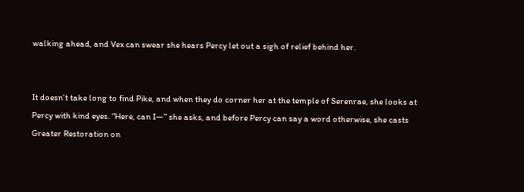walking ahead, and Vex can swear she hears Percy let out a sigh of relief behind her.


It doesn’t take long to find Pike, and when they do corner her at the temple of Serenrae, she looks at Percy with kind eyes. “Here, can I—” she asks, and before Percy can say a word otherwise, she casts Greater Restoration on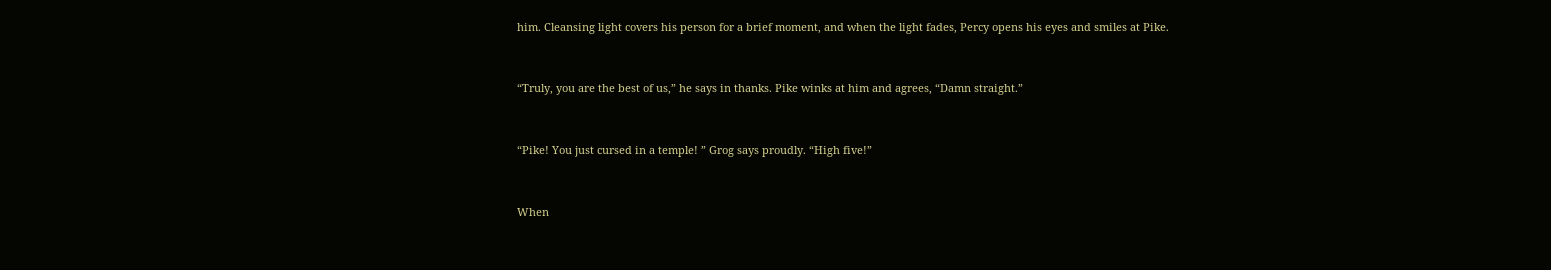him. Cleansing light covers his person for a brief moment, and when the light fades, Percy opens his eyes and smiles at Pike.


“Truly, you are the best of us,” he says in thanks. Pike winks at him and agrees, “Damn straight.”


“Pike! You just cursed in a temple! ” Grog says proudly. “High five!”


When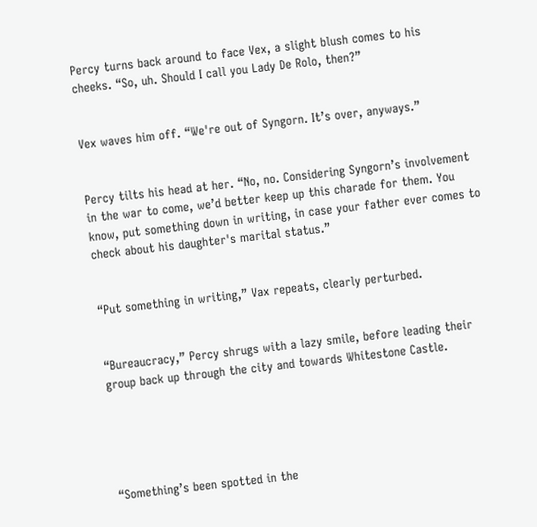Percy turns back around to face Vex, a slight blush comes to his cheeks. “So, uh. Should I call you Lady De Rolo, then?”


Vex waves him off. “We're out of Syngorn. It’s over, anyways.”


Percy tilts his head at her. “No, no. Considering Syngorn’s involvement in the war to come, we’d better keep up this charade for them. You know, put something down in writing, in case your father ever comes to check about his daughter's marital status.”


“Put something in writing,” Vax repeats, clearly perturbed.


“Bureaucracy,” Percy shrugs with a lazy smile, before leading their group back up through the city and towards Whitestone Castle.





“Something’s been spotted in the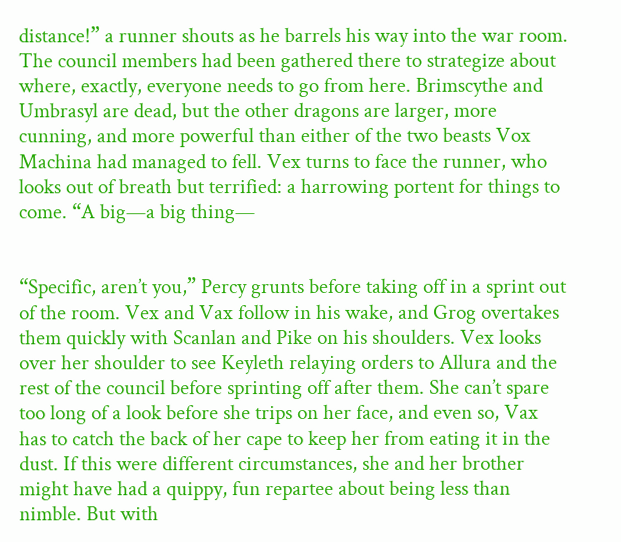distance!” a runner shouts as he barrels his way into the war room. The council members had been gathered there to strategize about where, exactly, everyone needs to go from here. Brimscythe and Umbrasyl are dead, but the other dragons are larger, more cunning, and more powerful than either of the two beasts Vox Machina had managed to fell. Vex turns to face the runner, who looks out of breath but terrified: a harrowing portent for things to come. “A big—a big thing—


“Specific, aren’t you,” Percy grunts before taking off in a sprint out of the room. Vex and Vax follow in his wake, and Grog overtakes them quickly with Scanlan and Pike on his shoulders. Vex looks over her shoulder to see Keyleth relaying orders to Allura and the rest of the council before sprinting off after them. She can’t spare too long of a look before she trips on her face, and even so, Vax has to catch the back of her cape to keep her from eating it in the dust. If this were different circumstances, she and her brother might have had a quippy, fun repartee about being less than nimble. But with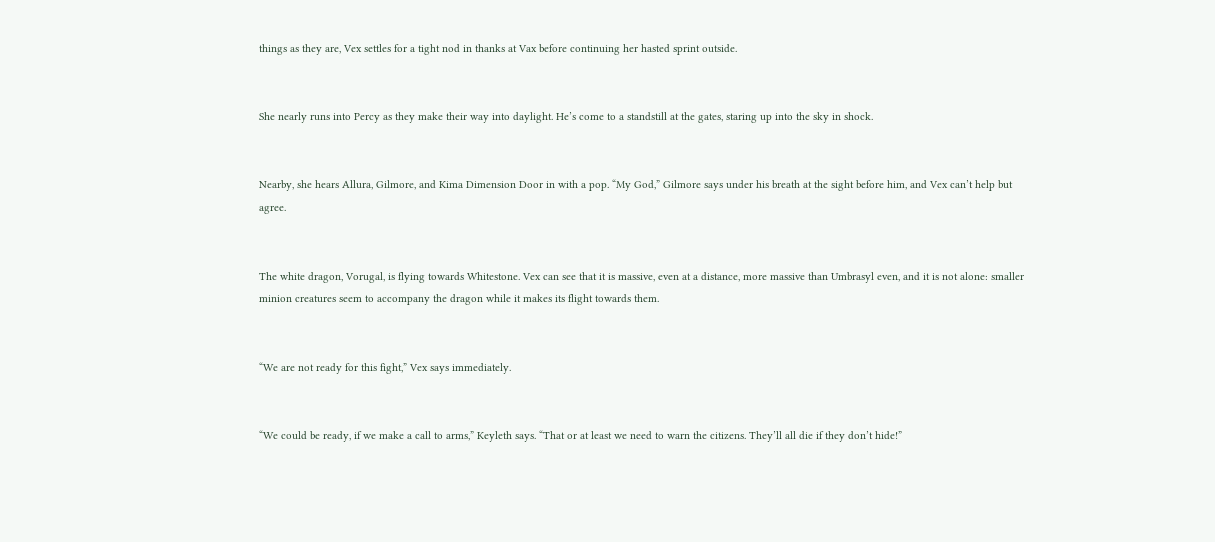things as they are, Vex settles for a tight nod in thanks at Vax before continuing her hasted sprint outside.


She nearly runs into Percy as they make their way into daylight. He’s come to a standstill at the gates, staring up into the sky in shock.


Nearby, she hears Allura, Gilmore, and Kima Dimension Door in with a pop. “My God,” Gilmore says under his breath at the sight before him, and Vex can’t help but agree.


The white dragon, Vorugal, is flying towards Whitestone. Vex can see that it is massive, even at a distance, more massive than Umbrasyl even, and it is not alone: smaller minion creatures seem to accompany the dragon while it makes its flight towards them.


“We are not ready for this fight,” Vex says immediately.


“We could be ready, if we make a call to arms,” Keyleth says. “That or at least we need to warn the citizens. They’ll all die if they don’t hide!”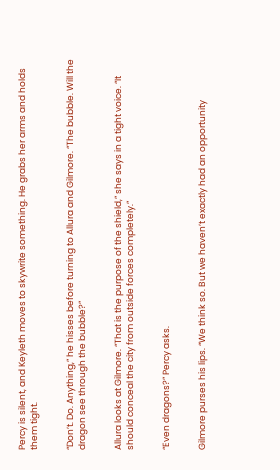Percy is silent, and Keyleth moves to skywrite something. He grabs her arms and holds them tight.


“Don’t. Do. Anything,” he hisses before turning to Allura and Gilmore. “The bubble. Will the dragon see through the bubble?”


Allura looks at Gilmore. “That is the purpose of the shield,” she says in a tight voice. “It should conceal the city from outside forces completely.”


“Even dragons?” Percy asks.


Gilmore purses his lips. “We think so. But we haven’t exactly had an opportunity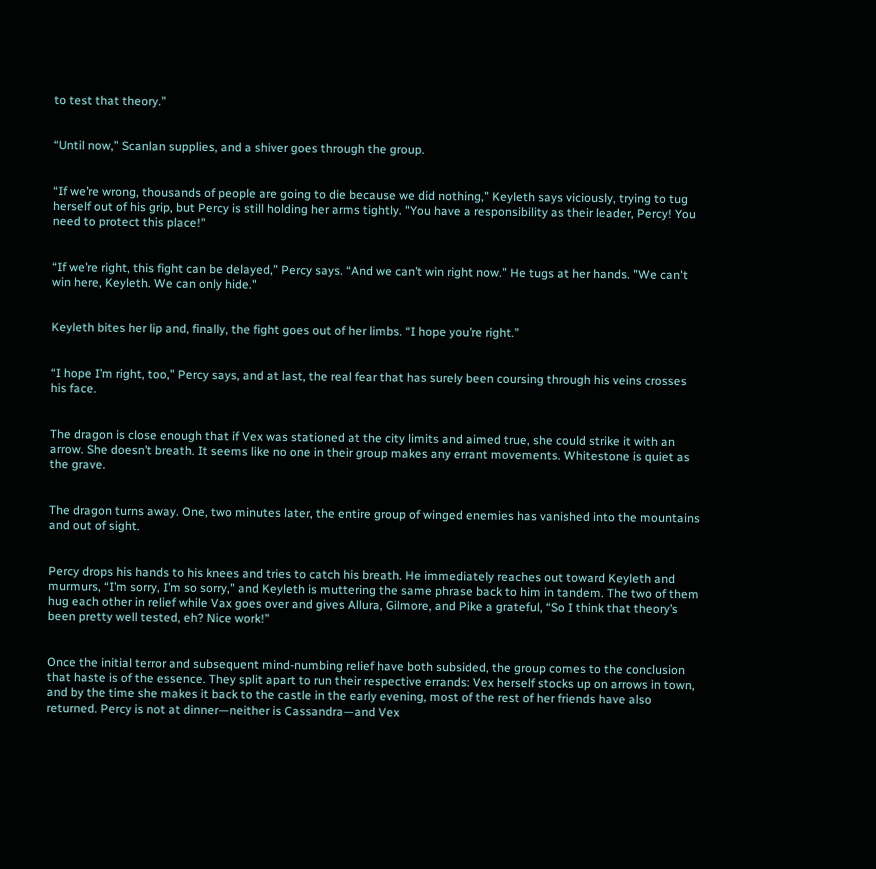to test that theory.”


“Until now,” Scanlan supplies, and a shiver goes through the group.


“If we’re wrong, thousands of people are going to die because we did nothing,” Keyleth says viciously, trying to tug herself out of his grip, but Percy is still holding her arms tightly. "You have a responsibility as their leader, Percy! You need to protect this place!"


“If we’re right, this fight can be delayed,” Percy says. “And we can’t win right now.” He tugs at her hands. "We can't win here, Keyleth. We can only hide."


Keyleth bites her lip and, finally, the fight goes out of her limbs. “I hope you’re right.”


“I hope I’m right, too,” Percy says, and at last, the real fear that has surely been coursing through his veins crosses his face.


The dragon is close enough that if Vex was stationed at the city limits and aimed true, she could strike it with an arrow. She doesn’t breath. It seems like no one in their group makes any errant movements. Whitestone is quiet as the grave.


The dragon turns away. One, two minutes later, the entire group of winged enemies has vanished into the mountains and out of sight.


Percy drops his hands to his knees and tries to catch his breath. He immediately reaches out toward Keyleth and murmurs, “I’m sorry, I’m so sorry,” and Keyleth is muttering the same phrase back to him in tandem. The two of them hug each other in relief while Vax goes over and gives Allura, Gilmore, and Pike a grateful, “So I think that theory’s been pretty well tested, eh? Nice work!”


Once the initial terror and subsequent mind-numbing relief have both subsided, the group comes to the conclusion that haste is of the essence. They split apart to run their respective errands: Vex herself stocks up on arrows in town, and by the time she makes it back to the castle in the early evening, most of the rest of her friends have also returned. Percy is not at dinner—neither is Cassandra—and Vex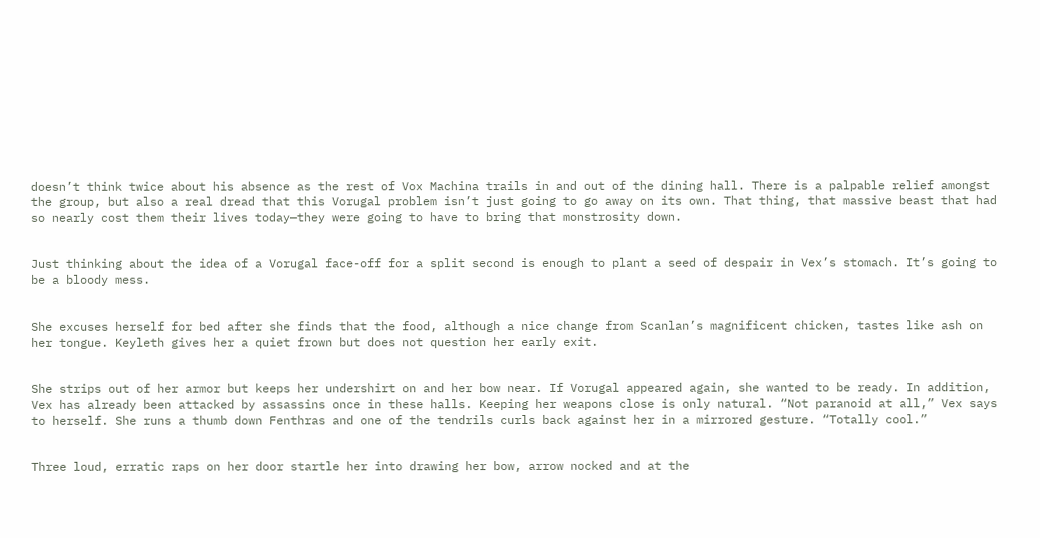doesn’t think twice about his absence as the rest of Vox Machina trails in and out of the dining hall. There is a palpable relief amongst the group, but also a real dread that this Vorugal problem isn’t just going to go away on its own. That thing, that massive beast that had so nearly cost them their lives today—they were going to have to bring that monstrosity down.


Just thinking about the idea of a Vorugal face-off for a split second is enough to plant a seed of despair in Vex’s stomach. It’s going to be a bloody mess.


She excuses herself for bed after she finds that the food, although a nice change from Scanlan’s magnificent chicken, tastes like ash on her tongue. Keyleth gives her a quiet frown but does not question her early exit.


She strips out of her armor but keeps her undershirt on and her bow near. If Vorugal appeared again, she wanted to be ready. In addition, Vex has already been attacked by assassins once in these halls. Keeping her weapons close is only natural. “Not paranoid at all,” Vex says to herself. She runs a thumb down Fenthras and one of the tendrils curls back against her in a mirrored gesture. “Totally cool.”


Three loud, erratic raps on her door startle her into drawing her bow, arrow nocked and at the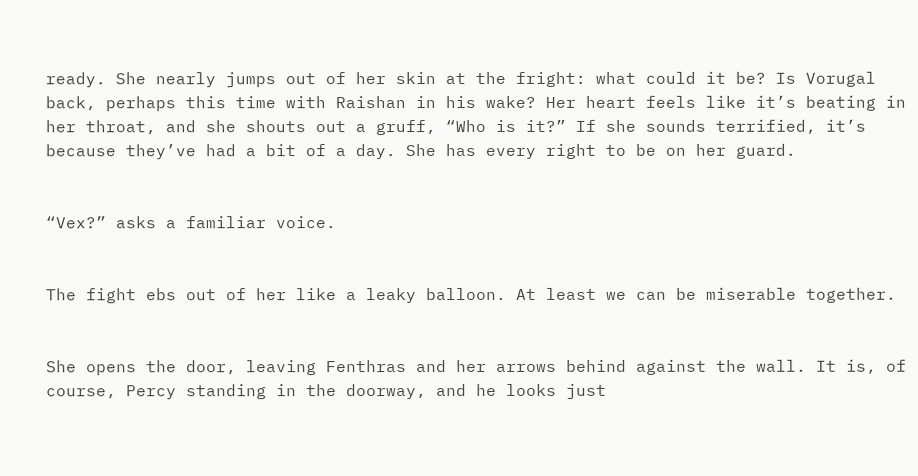ready. She nearly jumps out of her skin at the fright: what could it be? Is Vorugal back, perhaps this time with Raishan in his wake? Her heart feels like it’s beating in her throat, and she shouts out a gruff, “Who is it?” If she sounds terrified, it’s because they’ve had a bit of a day. She has every right to be on her guard.


“Vex?” asks a familiar voice.


The fight ebs out of her like a leaky balloon. At least we can be miserable together.


She opens the door, leaving Fenthras and her arrows behind against the wall. It is, of course, Percy standing in the doorway, and he looks just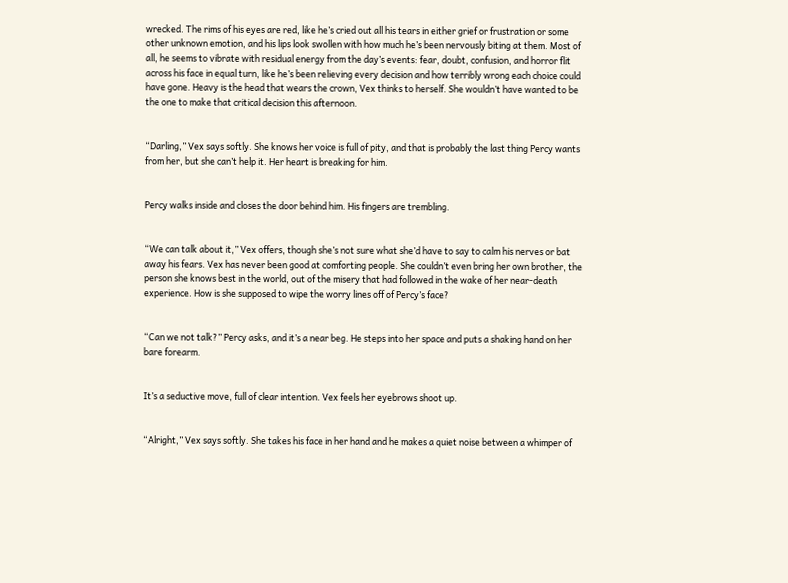wrecked. The rims of his eyes are red, like he’s cried out all his tears in either grief or frustration or some other unknown emotion, and his lips look swollen with how much he’s been nervously biting at them. Most of all, he seems to vibrate with residual energy from the day’s events: fear, doubt, confusion, and horror flit across his face in equal turn, like he’s been relieving every decision and how terribly wrong each choice could have gone. Heavy is the head that wears the crown, Vex thinks to herself. She wouldn’t have wanted to be the one to make that critical decision this afternoon.


“Darling,” Vex says softly. She knows her voice is full of pity, and that is probably the last thing Percy wants from her, but she can’t help it. Her heart is breaking for him.


Percy walks inside and closes the door behind him. His fingers are trembling.


“We can talk about it,” Vex offers, though she’s not sure what she’d have to say to calm his nerves or bat away his fears. Vex has never been good at comforting people. She couldn’t even bring her own brother, the person she knows best in the world, out of the misery that had followed in the wake of her near-death experience. How is she supposed to wipe the worry lines off of Percy’s face?


“Can we not talk?” Percy asks, and it’s a near beg. He steps into her space and puts a shaking hand on her bare forearm.


It’s a seductive move, full of clear intention. Vex feels her eyebrows shoot up.


“Alright,” Vex says softly. She takes his face in her hand and he makes a quiet noise between a whimper of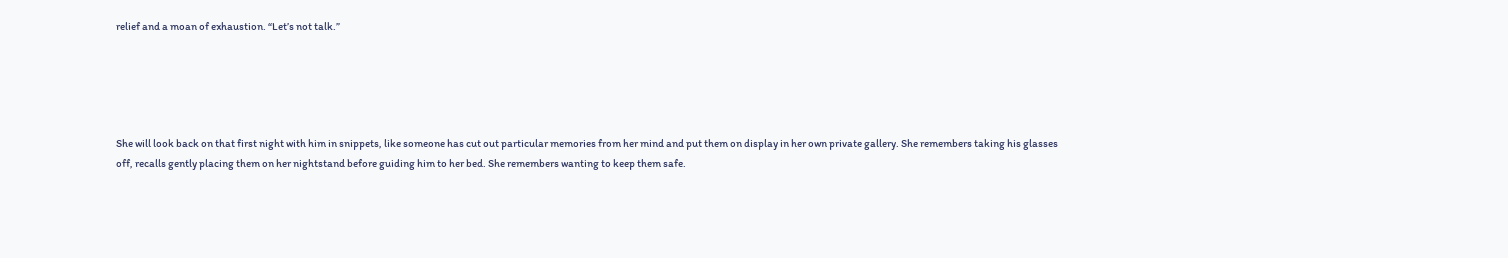relief and a moan of exhaustion. “Let’s not talk.”





She will look back on that first night with him in snippets, like someone has cut out particular memories from her mind and put them on display in her own private gallery. She remembers taking his glasses off, recalls gently placing them on her nightstand before guiding him to her bed. She remembers wanting to keep them safe.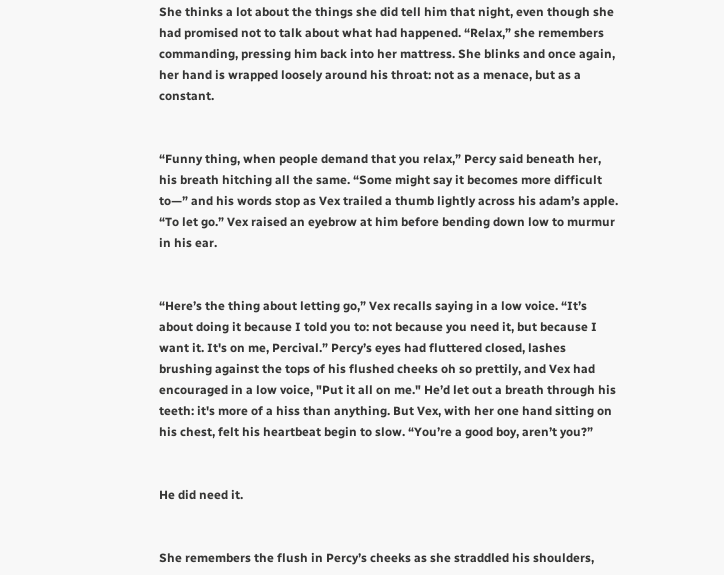She thinks a lot about the things she did tell him that night, even though she had promised not to talk about what had happened. “Relax,” she remembers commanding, pressing him back into her mattress. She blinks and once again, her hand is wrapped loosely around his throat: not as a menace, but as a constant.


“Funny thing, when people demand that you relax,” Percy said beneath her, his breath hitching all the same. “Some might say it becomes more difficult to—” and his words stop as Vex trailed a thumb lightly across his adam’s apple. “To let go.” Vex raised an eyebrow at him before bending down low to murmur in his ear.


“Here’s the thing about letting go,” Vex recalls saying in a low voice. “It’s about doing it because I told you to: not because you need it, but because I want it. It's on me, Percival.” Percy’s eyes had fluttered closed, lashes brushing against the tops of his flushed cheeks oh so prettily, and Vex had encouraged in a low voice, "Put it all on me." He’d let out a breath through his teeth: it's more of a hiss than anything. But Vex, with her one hand sitting on his chest, felt his heartbeat begin to slow. “You’re a good boy, aren’t you?”


He did need it.


She remembers the flush in Percy’s cheeks as she straddled his shoulders,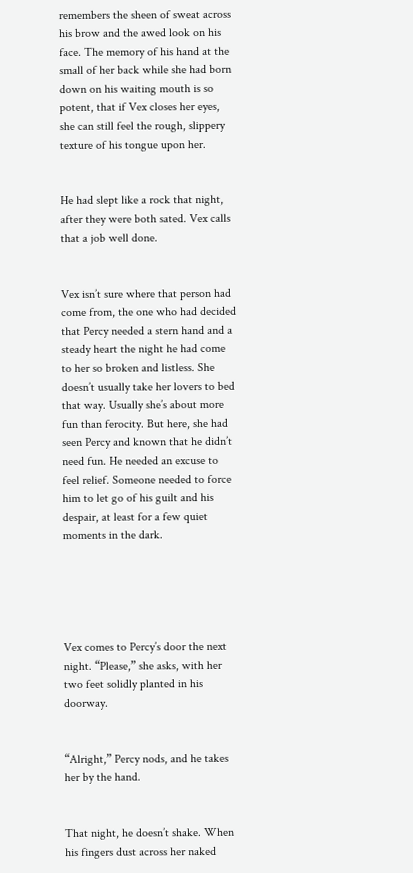remembers the sheen of sweat across his brow and the awed look on his face. The memory of his hand at the small of her back while she had born down on his waiting mouth is so potent, that if Vex closes her eyes, she can still feel the rough, slippery texture of his tongue upon her.


He had slept like a rock that night, after they were both sated. Vex calls that a job well done.


Vex isn’t sure where that person had come from, the one who had decided that Percy needed a stern hand and a steady heart the night he had come to her so broken and listless. She doesn’t usually take her lovers to bed that way. Usually she’s about more fun than ferocity. But here, she had seen Percy and known that he didn’t need fun. He needed an excuse to feel relief. Someone needed to force him to let go of his guilt and his despair, at least for a few quiet moments in the dark.





Vex comes to Percy’s door the next night. “Please,” she asks, with her two feet solidly planted in his doorway.


“Alright,” Percy nods, and he takes her by the hand.


That night, he doesn’t shake. When his fingers dust across her naked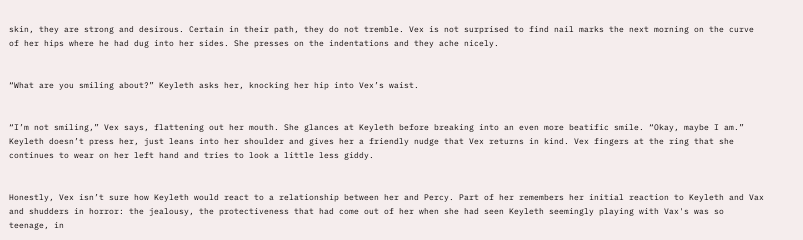skin, they are strong and desirous. Certain in their path, they do not tremble. Vex is not surprised to find nail marks the next morning on the curve of her hips where he had dug into her sides. She presses on the indentations and they ache nicely.


“What are you smiling about?” Keyleth asks her, knocking her hip into Vex’s waist.


“I’m not smiling,” Vex says, flattening out her mouth. She glances at Keyleth before breaking into an even more beatific smile. “Okay, maybe I am.” Keyleth doesn’t press her, just leans into her shoulder and gives her a friendly nudge that Vex returns in kind. Vex fingers at the ring that she continues to wear on her left hand and tries to look a little less giddy.


Honestly, Vex isn’t sure how Keyleth would react to a relationship between her and Percy. Part of her remembers her initial reaction to Keyleth and Vax and shudders in horror: the jealousy, the protectiveness that had come out of her when she had seen Keyleth seemingly playing with Vax's was so teenage, in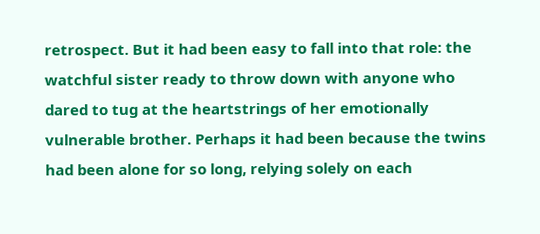retrospect. But it had been easy to fall into that role: the watchful sister ready to throw down with anyone who dared to tug at the heartstrings of her emotionally vulnerable brother. Perhaps it had been because the twins had been alone for so long, relying solely on each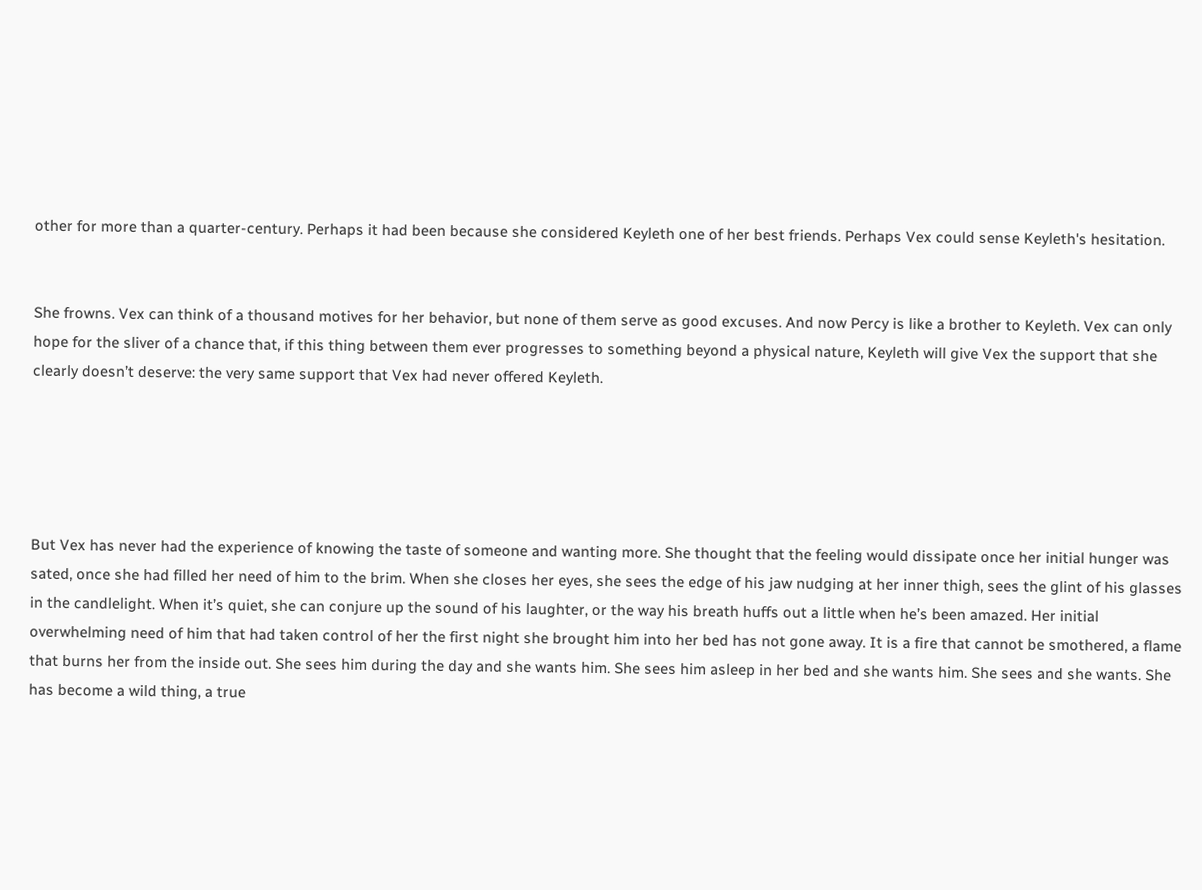other for more than a quarter-century. Perhaps it had been because she considered Keyleth one of her best friends. Perhaps Vex could sense Keyleth's hesitation.


She frowns. Vex can think of a thousand motives for her behavior, but none of them serve as good excuses. And now Percy is like a brother to Keyleth. Vex can only hope for the sliver of a chance that, if this thing between them ever progresses to something beyond a physical nature, Keyleth will give Vex the support that she clearly doesn’t deserve: the very same support that Vex had never offered Keyleth.





But Vex has never had the experience of knowing the taste of someone and wanting more. She thought that the feeling would dissipate once her initial hunger was sated, once she had filled her need of him to the brim. When she closes her eyes, she sees the edge of his jaw nudging at her inner thigh, sees the glint of his glasses in the candlelight. When it’s quiet, she can conjure up the sound of his laughter, or the way his breath huffs out a little when he’s been amazed. Her initial overwhelming need of him that had taken control of her the first night she brought him into her bed has not gone away. It is a fire that cannot be smothered, a flame that burns her from the inside out. She sees him during the day and she wants him. She sees him asleep in her bed and she wants him. She sees and she wants. She has become a wild thing, a true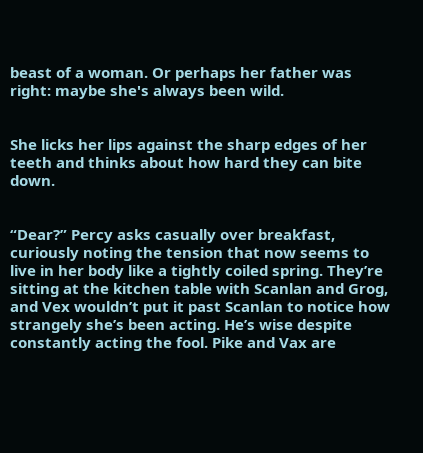beast of a woman. Or perhaps her father was right: maybe she's always been wild.


She licks her lips against the sharp edges of her teeth and thinks about how hard they can bite down.


“Dear?” Percy asks casually over breakfast, curiously noting the tension that now seems to live in her body like a tightly coiled spring. They’re sitting at the kitchen table with Scanlan and Grog, and Vex wouldn’t put it past Scanlan to notice how strangely she’s been acting. He’s wise despite constantly acting the fool. Pike and Vax are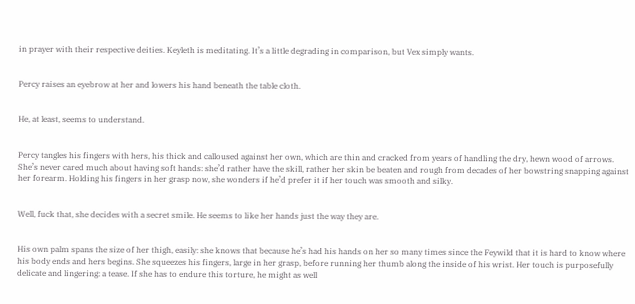in prayer with their respective deities. Keyleth is meditating. It’s a little degrading in comparison, but Vex simply wants.


Percy raises an eyebrow at her and lowers his hand beneath the table cloth.


He, at least, seems to understand.


Percy tangles his fingers with hers, his thick and calloused against her own, which are thin and cracked from years of handling the dry, hewn wood of arrows. She’s never cared much about having soft hands: she’d rather have the skill, rather her skin be beaten and rough from decades of her bowstring snapping against her forearm. Holding his fingers in her grasp now, she wonders if he’d prefer it if her touch was smooth and silky.


Well, fuck that, she decides with a secret smile. He seems to like her hands just the way they are.


His own palm spans the size of her thigh, easily: she knows that because he’s had his hands on her so many times since the Feywild that it is hard to know where his body ends and hers begins. She squeezes his fingers, large in her grasp, before running her thumb along the inside of his wrist. Her touch is purposefully delicate and lingering: a tease. If she has to endure this torture, he might as well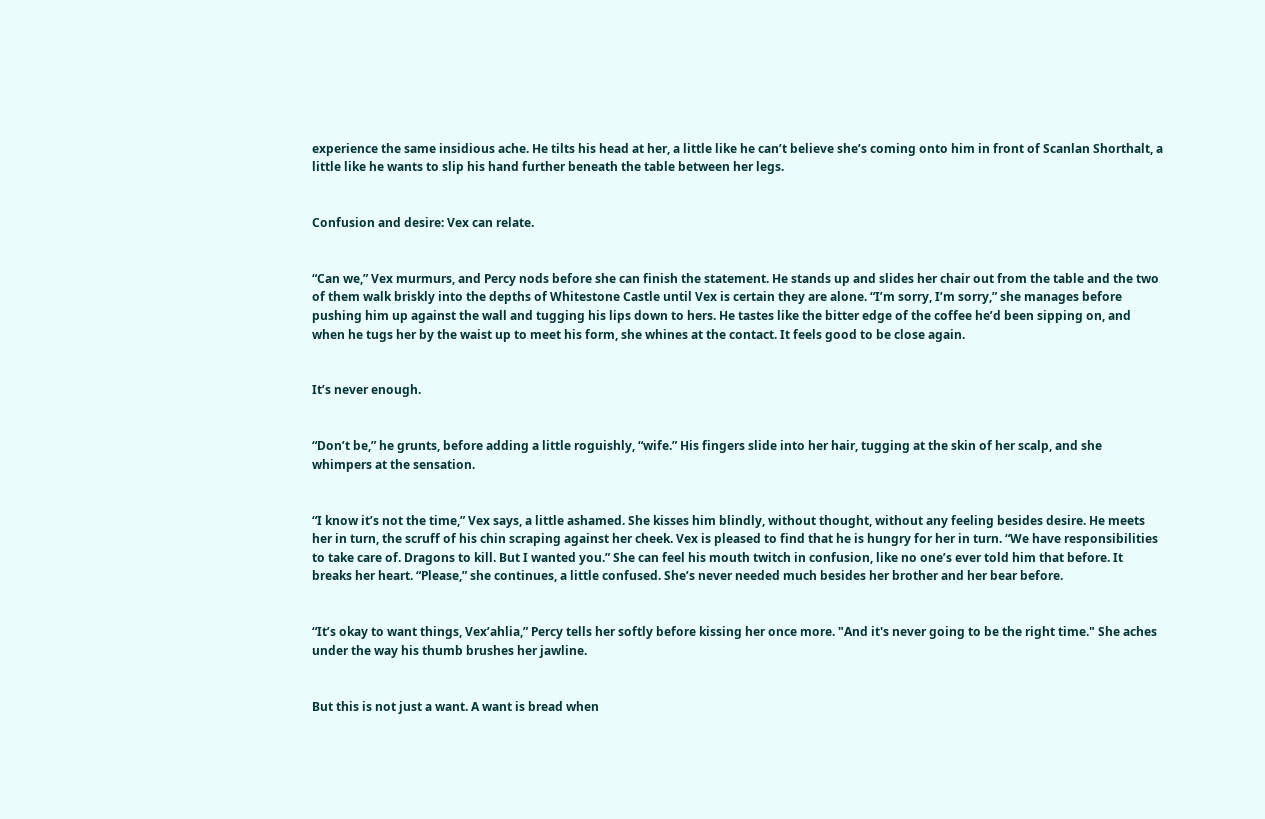experience the same insidious ache. He tilts his head at her, a little like he can’t believe she’s coming onto him in front of Scanlan Shorthalt, a little like he wants to slip his hand further beneath the table between her legs.


Confusion and desire: Vex can relate.


“Can we,” Vex murmurs, and Percy nods before she can finish the statement. He stands up and slides her chair out from the table and the two of them walk briskly into the depths of Whitestone Castle until Vex is certain they are alone. “I’m sorry, I’m sorry,” she manages before pushing him up against the wall and tugging his lips down to hers. He tastes like the bitter edge of the coffee he’d been sipping on, and when he tugs her by the waist up to meet his form, she whines at the contact. It feels good to be close again.


It’s never enough.


“Don’t be,” he grunts, before adding a little roguishly, “wife.” His fingers slide into her hair, tugging at the skin of her scalp, and she whimpers at the sensation.


“I know it’s not the time,” Vex says, a little ashamed. She kisses him blindly, without thought, without any feeling besides desire. He meets her in turn, the scruff of his chin scraping against her cheek. Vex is pleased to find that he is hungry for her in turn. “We have responsibilities to take care of. Dragons to kill. But I wanted you.” She can feel his mouth twitch in confusion, like no one’s ever told him that before. It breaks her heart. “Please,” she continues, a little confused. She’s never needed much besides her brother and her bear before.


“It’s okay to want things, Vex’ahlia,” Percy tells her softly before kissing her once more. "And it's never going to be the right time." She aches under the way his thumb brushes her jawline.


But this is not just a want. A want is bread when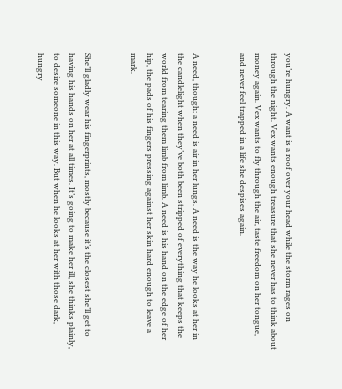you’re hungry. A want is a roof over your head while the storm rages on through the night. Vex wants enough treasure that she never has to think about money again. Vex wants to fly through the air, taste freedom on her tongue, and never feel trapped in a life she despises again.


A need, though: a need is air in her lungs. A need is the way he looks at her in the candlelight when they’ve both been stripped of everything that keeps the world from tearing them limb from limb. A need is his hand on the edge of her hip, the pads of his fingers pressing against her skin hard enough to leave a mark.


She’ll gladly wear his fingerprints, mostly because it’s the closest she’ll get to having his hands on her at all times. It’s going to make her ill, she thinks plainly, to desire someone in this way. But when he looks at her with those dark, hungry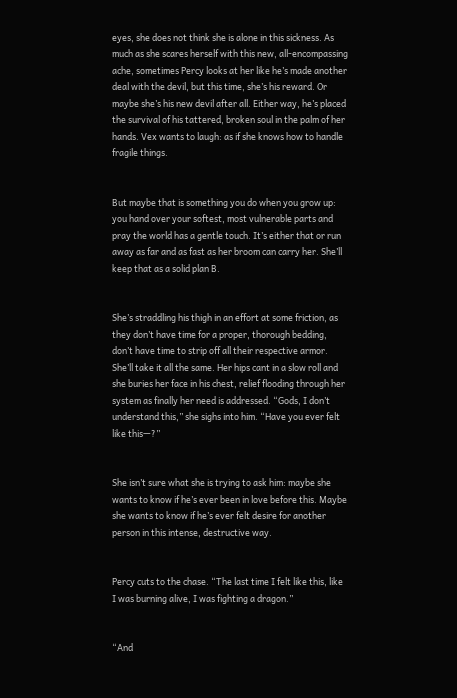eyes, she does not think she is alone in this sickness. As much as she scares herself with this new, all-encompassing ache, sometimes Percy looks at her like he’s made another deal with the devil, but this time, she’s his reward. Or maybe she’s his new devil after all. Either way, he’s placed the survival of his tattered, broken soul in the palm of her hands. Vex wants to laugh: as if she knows how to handle fragile things.


But maybe that is something you do when you grow up: you hand over your softest, most vulnerable parts and pray the world has a gentle touch. It’s either that or run away as far and as fast as her broom can carry her. She’ll keep that as a solid plan B.


She’s straddling his thigh in an effort at some friction, as they don’t have time for a proper, thorough bedding, don’t have time to strip off all their respective armor. She’ll take it all the same. Her hips cant in a slow roll and she buries her face in his chest, relief flooding through her system as finally her need is addressed. “Gods, I don’t understand this,” she sighs into him. “Have you ever felt like this—?”


She isn’t sure what she is trying to ask him: maybe she wants to know if he’s ever been in love before this. Maybe she wants to know if he’s ever felt desire for another person in this intense, destructive way.


Percy cuts to the chase. “The last time I felt like this, like I was burning alive, I was fighting a dragon.”


“And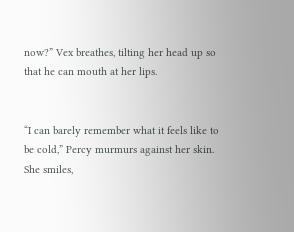now?” Vex breathes, tilting her head up so that he can mouth at her lips.


“I can barely remember what it feels like to be cold,” Percy murmurs against her skin. She smiles,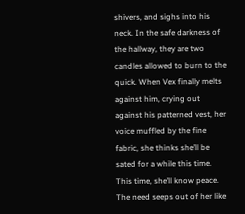shivers, and sighs into his neck. In the safe darkness of the hallway, they are two candles allowed to burn to the quick. When Vex finally melts against him, crying out against his patterned vest, her voice muffled by the fine fabric, she thinks she’ll be sated for a while this time. This time, she’ll know peace. The need seeps out of her like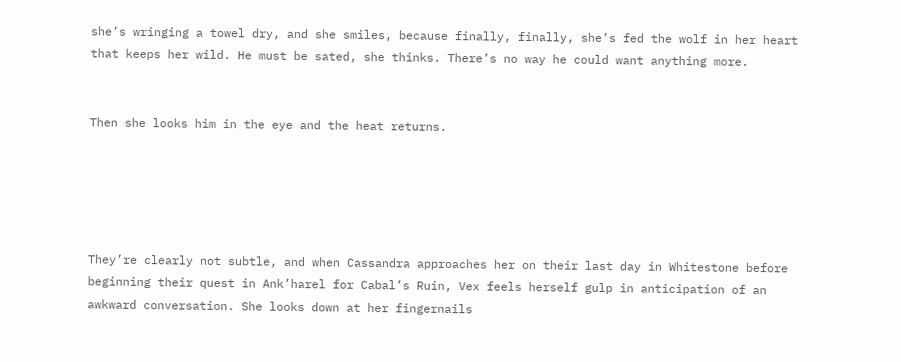she’s wringing a towel dry, and she smiles, because finally, finally, she’s fed the wolf in her heart that keeps her wild. He must be sated, she thinks. There’s no way he could want anything more.


Then she looks him in the eye and the heat returns.





They’re clearly not subtle, and when Cassandra approaches her on their last day in Whitestone before beginning their quest in Ank’harel for Cabal’s Ruin, Vex feels herself gulp in anticipation of an awkward conversation. She looks down at her fingernails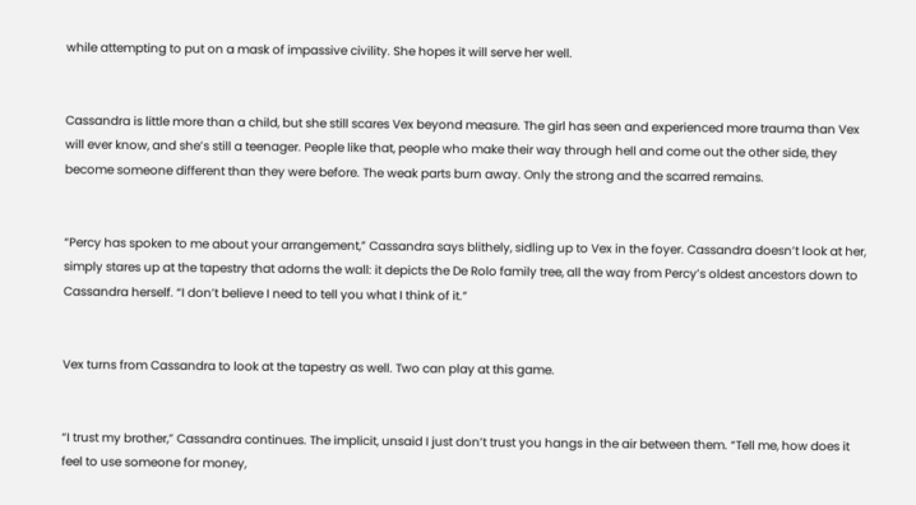while attempting to put on a mask of impassive civility. She hopes it will serve her well.


Cassandra is little more than a child, but she still scares Vex beyond measure. The girl has seen and experienced more trauma than Vex will ever know, and she’s still a teenager. People like that, people who make their way through hell and come out the other side, they become someone different than they were before. The weak parts burn away. Only the strong and the scarred remains.


“Percy has spoken to me about your arrangement,” Cassandra says blithely, sidling up to Vex in the foyer. Cassandra doesn’t look at her, simply stares up at the tapestry that adorns the wall: it depicts the De Rolo family tree, all the way from Percy’s oldest ancestors down to Cassandra herself. “I don’t believe I need to tell you what I think of it.”


Vex turns from Cassandra to look at the tapestry as well. Two can play at this game.


“I trust my brother,” Cassandra continues. The implicit, unsaid I just don’t trust you hangs in the air between them. “Tell me, how does it feel to use someone for money,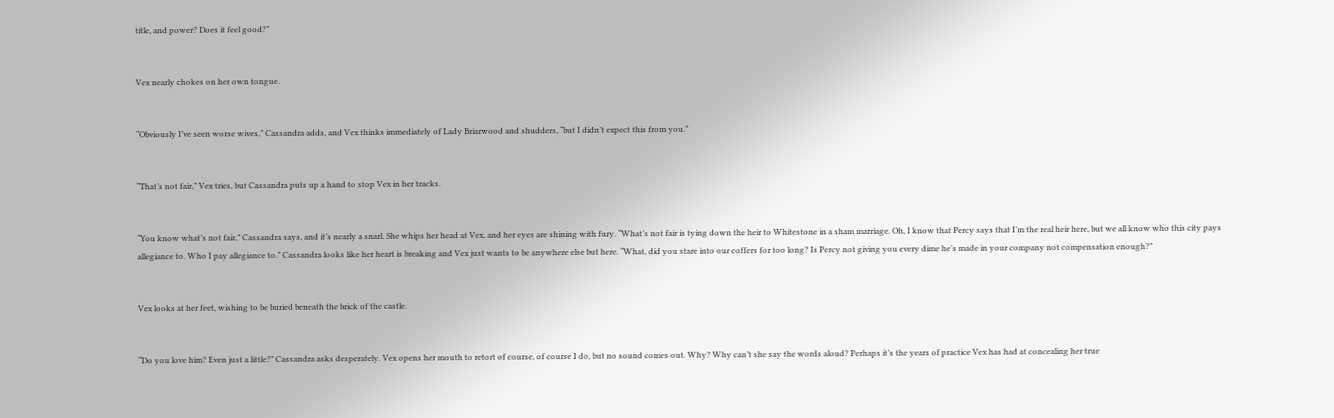title, and power? Does it feel good?”


Vex nearly chokes on her own tongue.


“Obviously I’ve seen worse wives,” Cassandra adds, and Vex thinks immediately of Lady Briarwood and shudders, “but I didn’t expect this from you.”


“That’s not fair,” Vex tries, but Cassandra puts up a hand to stop Vex in her tracks.


“You know what’s not fair,” Cassandra says, and it’s nearly a snarl. She whips her head at Vex, and her eyes are shining with fury. “What’s not fair is tying down the heir to Whitestone in a sham marriage. Oh, I know that Percy says that I’m the real heir here, but we all know who this city pays allegiance to. Who I pay allegiance to.” Cassandra looks like her heart is breaking and Vex just wants to be anywhere else but here. “What, did you stare into our coffers for too long? Is Percy not giving you every dime he’s made in your company not compensation enough?”


Vex looks at her feet, wishing to be buried beneath the brick of the castle.


“Do you love him? Even just a little?” Cassandra asks desperately. Vex opens her mouth to retort of course, of course I do, but no sound comes out. Why? Why can’t she say the words aloud? Perhaps it’s the years of practice Vex has had at concealing her true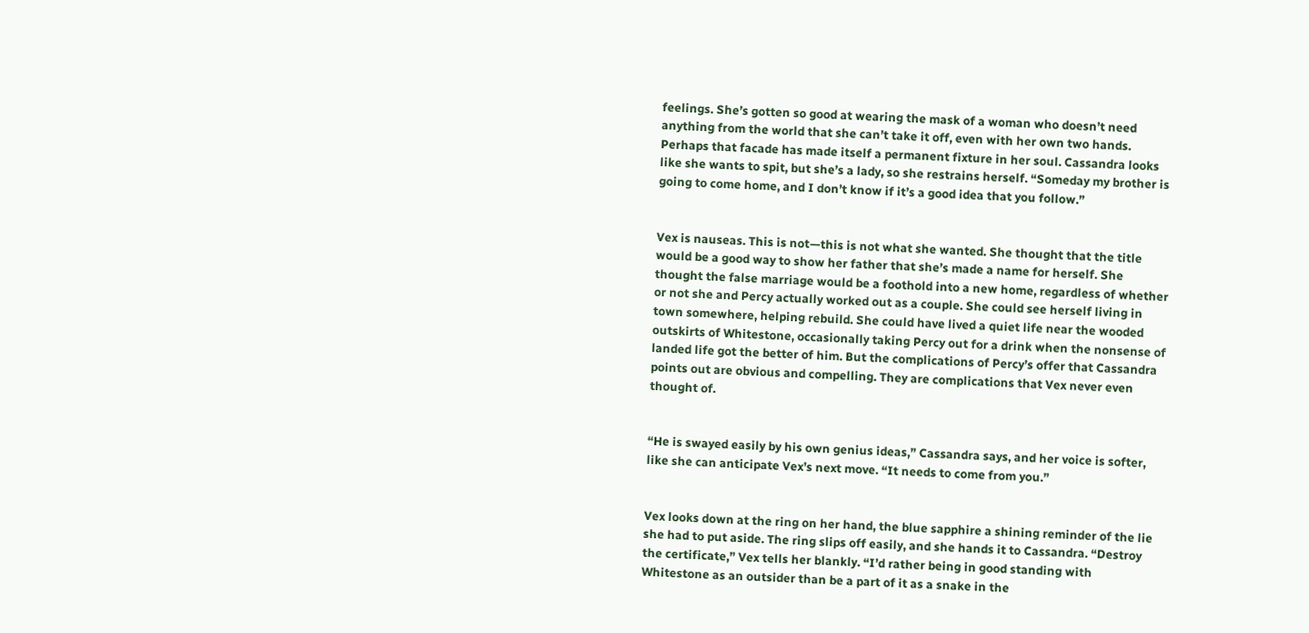feelings. She’s gotten so good at wearing the mask of a woman who doesn’t need anything from the world that she can’t take it off, even with her own two hands. Perhaps that facade has made itself a permanent fixture in her soul. Cassandra looks like she wants to spit, but she’s a lady, so she restrains herself. “Someday my brother is going to come home, and I don’t know if it’s a good idea that you follow.”


Vex is nauseas. This is not—this is not what she wanted. She thought that the title would be a good way to show her father that she’s made a name for herself. She thought the false marriage would be a foothold into a new home, regardless of whether or not she and Percy actually worked out as a couple. She could see herself living in town somewhere, helping rebuild. She could have lived a quiet life near the wooded outskirts of Whitestone, occasionally taking Percy out for a drink when the nonsense of landed life got the better of him. But the complications of Percy’s offer that Cassandra points out are obvious and compelling. They are complications that Vex never even thought of.


“He is swayed easily by his own genius ideas,” Cassandra says, and her voice is softer, like she can anticipate Vex’s next move. “It needs to come from you.”


Vex looks down at the ring on her hand, the blue sapphire a shining reminder of the lie she had to put aside. The ring slips off easily, and she hands it to Cassandra. “Destroy the certificate,” Vex tells her blankly. “I’d rather being in good standing with Whitestone as an outsider than be a part of it as a snake in the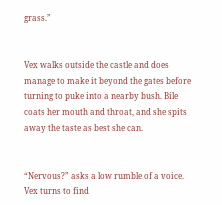grass.”


Vex walks outside the castle and does manage to make it beyond the gates before turning to puke into a nearby bush. Bile coats her mouth and throat, and she spits away the taste as best she can.


“Nervous?” asks a low rumble of a voice. Vex turns to find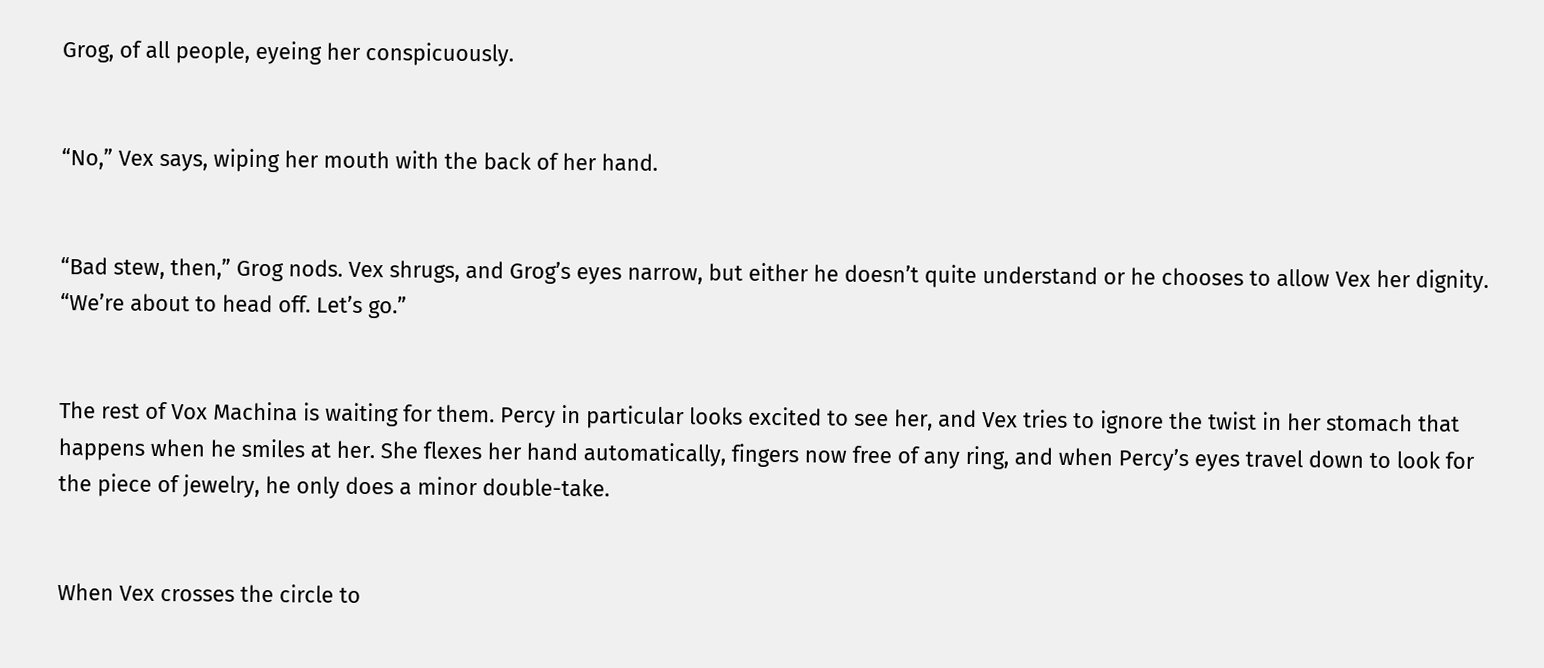Grog, of all people, eyeing her conspicuously.


“No,” Vex says, wiping her mouth with the back of her hand.


“Bad stew, then,” Grog nods. Vex shrugs, and Grog’s eyes narrow, but either he doesn’t quite understand or he chooses to allow Vex her dignity. “We’re about to head off. Let’s go.”


The rest of Vox Machina is waiting for them. Percy in particular looks excited to see her, and Vex tries to ignore the twist in her stomach that happens when he smiles at her. She flexes her hand automatically, fingers now free of any ring, and when Percy’s eyes travel down to look for the piece of jewelry, he only does a minor double-take.


When Vex crosses the circle to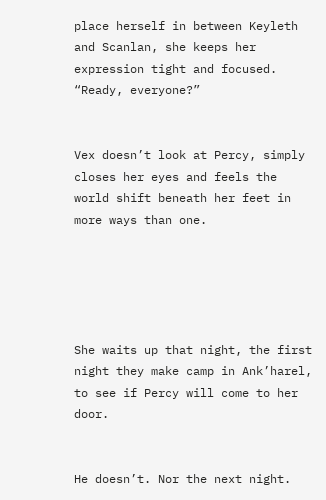place herself in between Keyleth and Scanlan, she keeps her expression tight and focused. “Ready, everyone?”


Vex doesn’t look at Percy, simply closes her eyes and feels the world shift beneath her feet in more ways than one.





She waits up that night, the first night they make camp in Ank’harel, to see if Percy will come to her door.


He doesn’t. Nor the next night.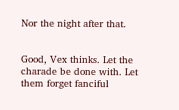Nor the night after that.


Good, Vex thinks. Let the charade be done with. Let them forget fanciful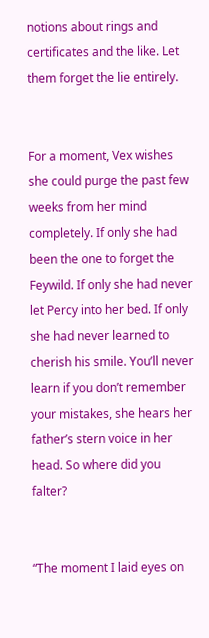notions about rings and certificates and the like. Let them forget the lie entirely.


For a moment, Vex wishes she could purge the past few weeks from her mind completely. If only she had been the one to forget the Feywild. If only she had never let Percy into her bed. If only she had never learned to cherish his smile. You’ll never learn if you don’t remember your mistakes, she hears her father’s stern voice in her head. So where did you falter?


“The moment I laid eyes on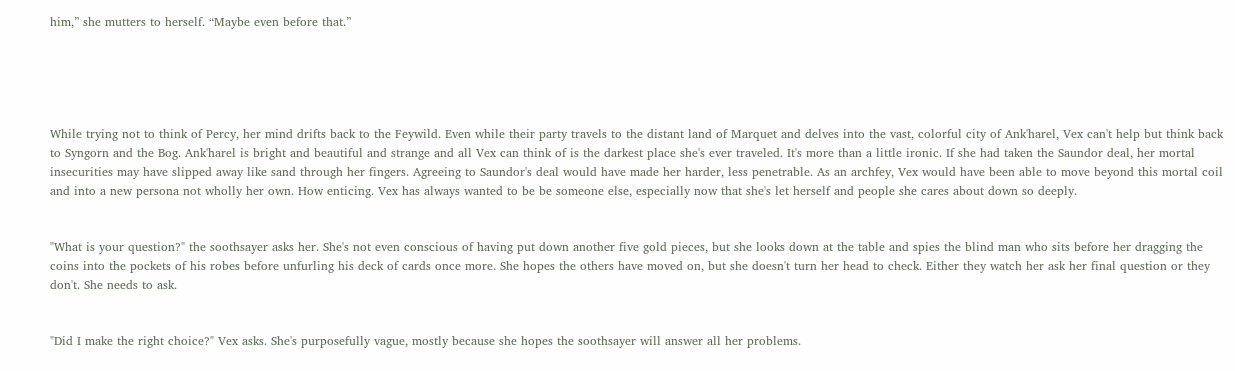him,” she mutters to herself. “Maybe even before that.”





While trying not to think of Percy, her mind drifts back to the Feywild. Even while their party travels to the distant land of Marquet and delves into the vast, colorful city of Ank'harel, Vex can't help but think back to Syngorn and the Bog. Ank'harel is bright and beautiful and strange and all Vex can think of is the darkest place she's ever traveled. It's more than a little ironic. If she had taken the Saundor deal, her mortal insecurities may have slipped away like sand through her fingers. Agreeing to Saundor's deal would have made her harder, less penetrable. As an archfey, Vex would have been able to move beyond this mortal coil and into a new persona not wholly her own. How enticing. Vex has always wanted to be be someone else, especially now that she's let herself and people she cares about down so deeply.


"What is your question?" the soothsayer asks her. She's not even conscious of having put down another five gold pieces, but she looks down at the table and spies the blind man who sits before her dragging the coins into the pockets of his robes before unfurling his deck of cards once more. She hopes the others have moved on, but she doesn't turn her head to check. Either they watch her ask her final question or they don't. She needs to ask.


"Did I make the right choice?" Vex asks. She's purposefully vague, mostly because she hopes the soothsayer will answer all her problems.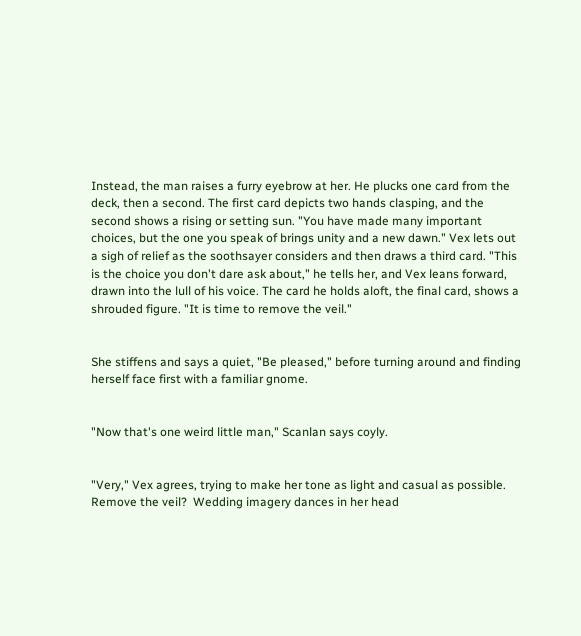Instead, the man raises a furry eyebrow at her. He plucks one card from the deck, then a second. The first card depicts two hands clasping, and the second shows a rising or setting sun. "You have made many important choices, but the one you speak of brings unity and a new dawn." Vex lets out a sigh of relief as the soothsayer considers and then draws a third card. "This is the choice you don't dare ask about," he tells her, and Vex leans forward, drawn into the lull of his voice. The card he holds aloft, the final card, shows a shrouded figure. "It is time to remove the veil."


She stiffens and says a quiet, "Be pleased," before turning around and finding herself face first with a familiar gnome.


"Now that's one weird little man," Scanlan says coyly.


"Very," Vex agrees, trying to make her tone as light and casual as possible. Remove the veil?  Wedding imagery dances in her head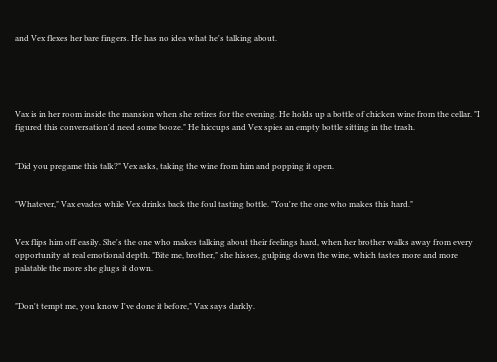and Vex flexes her bare fingers. He has no idea what he's talking about.





Vax is in her room inside the mansion when she retires for the evening. He holds up a bottle of chicken wine from the cellar. "I figured this conversation'd need some booze." He hiccups and Vex spies an empty bottle sitting in the trash.


"Did you pregame this talk?" Vex asks, taking the wine from him and popping it open.


"Whatever," Vax evades while Vex drinks back the foul tasting bottle. "You're the one who makes this hard."


Vex flips him off easily. She's the one who makes talking about their feelings hard, when her brother walks away from every opportunity at real emotional depth. "Bite me, brother," she hisses, gulping down the wine, which tastes more and more palatable the more she glugs it down.


"Don't tempt me, you know I've done it before," Vax says darkly.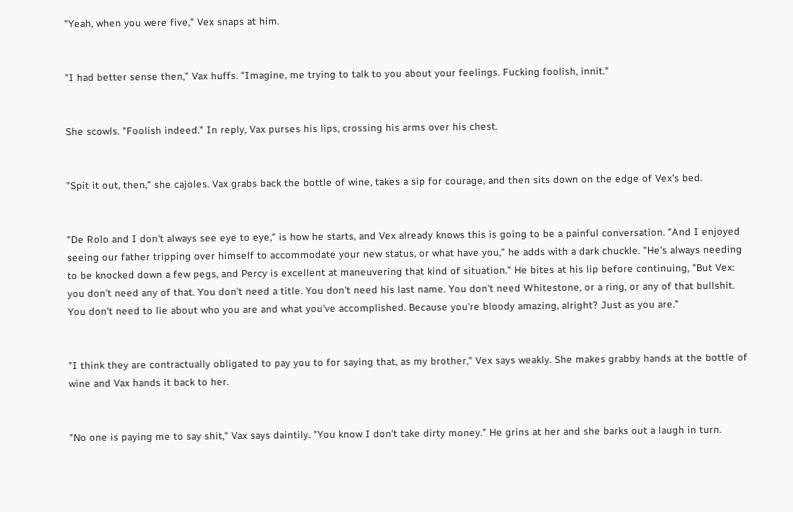"Yeah, when you were five," Vex snaps at him.


"I had better sense then," Vax huffs. "Imagine, me trying to talk to you about your feelings. Fucking foolish, innit."


She scowls. "Foolish indeed." In reply, Vax purses his lips, crossing his arms over his chest.


"Spit it out, then," she cajoles. Vax grabs back the bottle of wine, takes a sip for courage, and then sits down on the edge of Vex's bed.


"De Rolo and I don't always see eye to eye," is how he starts, and Vex already knows this is going to be a painful conversation. "And I enjoyed seeing our father tripping over himself to accommodate your new status, or what have you," he adds with a dark chuckle. "He's always needing to be knocked down a few pegs, and Percy is excellent at maneuvering that kind of situation." He bites at his lip before continuing, "But Vex: you don't need any of that. You don't need a title. You don't need his last name. You don't need Whitestone, or a ring, or any of that bullshit. You don't need to lie about who you are and what you've accomplished. Because you're bloody amazing, alright? Just as you are."


"I think they are contractually obligated to pay you to for saying that, as my brother," Vex says weakly. She makes grabby hands at the bottle of wine and Vax hands it back to her.


"No one is paying me to say shit," Vax says daintily. "You know I don't take dirty money." He grins at her and she barks out a laugh in turn.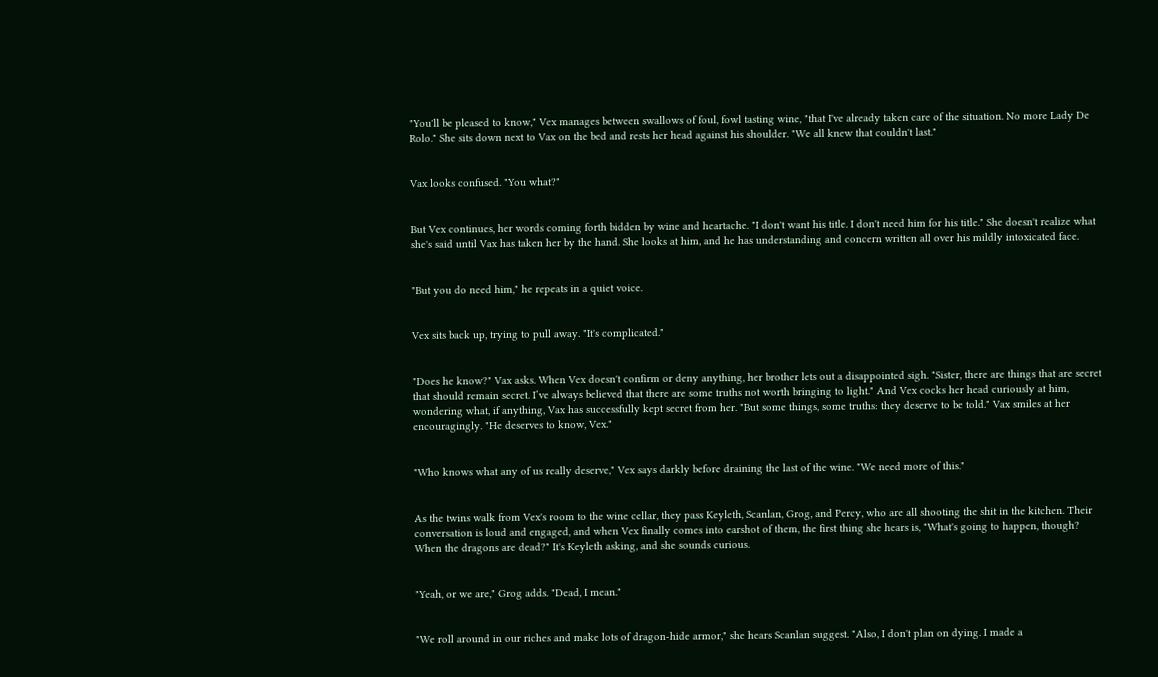"You'll be pleased to know," Vex manages between swallows of foul, fowl tasting wine, "that I've already taken care of the situation. No more Lady De Rolo." She sits down next to Vax on the bed and rests her head against his shoulder. "We all knew that couldn't last."


Vax looks confused. "You what?"


But Vex continues, her words coming forth bidden by wine and heartache. "I don't want his title. I don't need him for his title." She doesn't realize what she's said until Vax has taken her by the hand. She looks at him, and he has understanding and concern written all over his mildly intoxicated face.


"But you do need him," he repeats in a quiet voice.


Vex sits back up, trying to pull away. "It's complicated."


"Does he know?" Vax asks. When Vex doesn't confirm or deny anything, her brother lets out a disappointed sigh. "Sister, there are things that are secret that should remain secret. I’ve always believed that there are some truths not worth bringing to light." And Vex cocks her head curiously at him, wondering what, if anything, Vax has successfully kept secret from her. "But some things, some truths: they deserve to be told." Vax smiles at her encouragingly. "He deserves to know, Vex."


"Who knows what any of us really deserve," Vex says darkly before draining the last of the wine. "We need more of this."


As the twins walk from Vex's room to the wine cellar, they pass Keyleth, Scanlan, Grog, and Percy, who are all shooting the shit in the kitchen. Their conversation is loud and engaged, and when Vex finally comes into earshot of them, the first thing she hears is, "What's going to happen, though? When the dragons are dead?" It's Keyleth asking, and she sounds curious.


"Yeah, or we are," Grog adds. "Dead, I mean."


"We roll around in our riches and make lots of dragon-hide armor," she hears Scanlan suggest. "Also, I don't plan on dying. I made a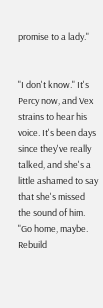promise to a lady."


"I don't know." It's Percy now, and Vex strains to hear his voice. It's been days since they've really talked, and she's a little ashamed to say that she's missed the sound of him. "Go home, maybe. Rebuild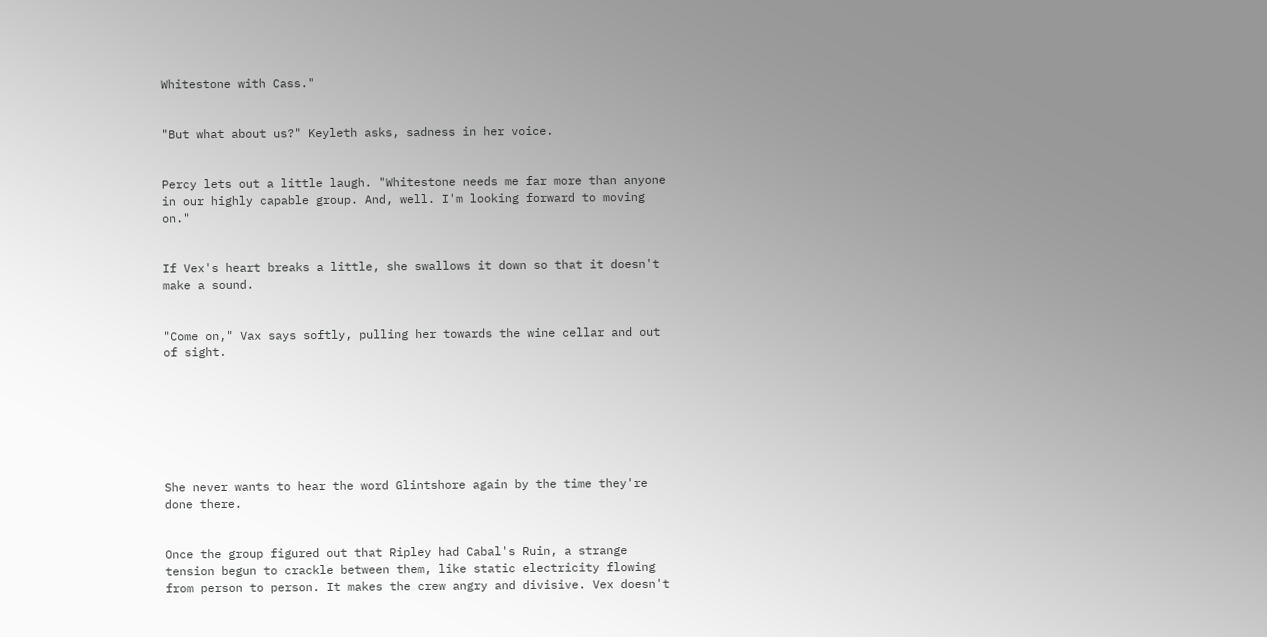Whitestone with Cass."


"But what about us?" Keyleth asks, sadness in her voice.


Percy lets out a little laugh. "Whitestone needs me far more than anyone in our highly capable group. And, well. I'm looking forward to moving on."


If Vex's heart breaks a little, she swallows it down so that it doesn't make a sound.


"Come on," Vax says softly, pulling her towards the wine cellar and out of sight.







She never wants to hear the word Glintshore again by the time they're done there.


Once the group figured out that Ripley had Cabal's Ruin, a strange tension begun to crackle between them, like static electricity flowing from person to person. It makes the crew angry and divisive. Vex doesn't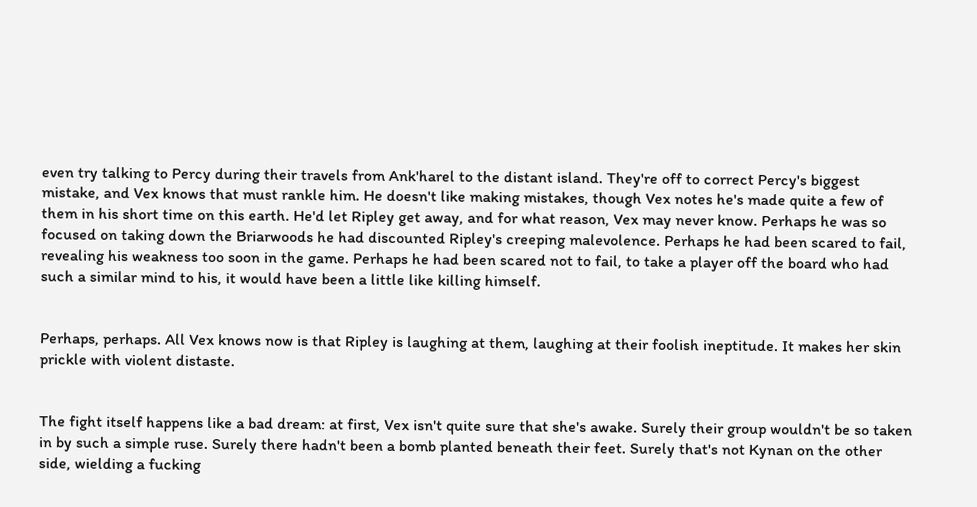even try talking to Percy during their travels from Ank'harel to the distant island. They're off to correct Percy's biggest mistake, and Vex knows that must rankle him. He doesn't like making mistakes, though Vex notes he's made quite a few of them in his short time on this earth. He'd let Ripley get away, and for what reason, Vex may never know. Perhaps he was so focused on taking down the Briarwoods he had discounted Ripley's creeping malevolence. Perhaps he had been scared to fail, revealing his weakness too soon in the game. Perhaps he had been scared not to fail, to take a player off the board who had such a similar mind to his, it would have been a little like killing himself.


Perhaps, perhaps. All Vex knows now is that Ripley is laughing at them, laughing at their foolish ineptitude. It makes her skin prickle with violent distaste.


The fight itself happens like a bad dream: at first, Vex isn't quite sure that she's awake. Surely their group wouldn't be so taken in by such a simple ruse. Surely there hadn't been a bomb planted beneath their feet. Surely that's not Kynan on the other side, wielding a fucking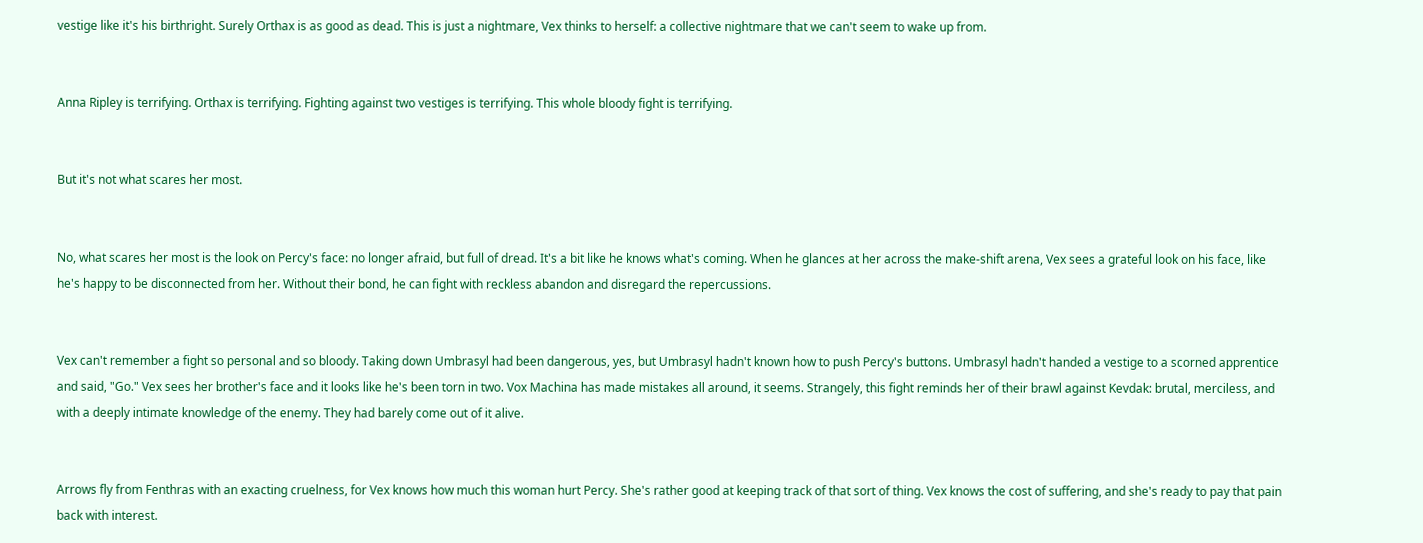vestige like it's his birthright. Surely Orthax is as good as dead. This is just a nightmare, Vex thinks to herself: a collective nightmare that we can't seem to wake up from.


Anna Ripley is terrifying. Orthax is terrifying. Fighting against two vestiges is terrifying. This whole bloody fight is terrifying.


But it's not what scares her most.


No, what scares her most is the look on Percy's face: no longer afraid, but full of dread. It's a bit like he knows what's coming. When he glances at her across the make-shift arena, Vex sees a grateful look on his face, like he's happy to be disconnected from her. Without their bond, he can fight with reckless abandon and disregard the repercussions.


Vex can't remember a fight so personal and so bloody. Taking down Umbrasyl had been dangerous, yes, but Umbrasyl hadn't known how to push Percy's buttons. Umbrasyl hadn't handed a vestige to a scorned apprentice and said, "Go." Vex sees her brother's face and it looks like he's been torn in two. Vox Machina has made mistakes all around, it seems. Strangely, this fight reminds her of their brawl against Kevdak: brutal, merciless, and with a deeply intimate knowledge of the enemy. They had barely come out of it alive.


Arrows fly from Fenthras with an exacting cruelness, for Vex knows how much this woman hurt Percy. She's rather good at keeping track of that sort of thing. Vex knows the cost of suffering, and she's ready to pay that pain back with interest.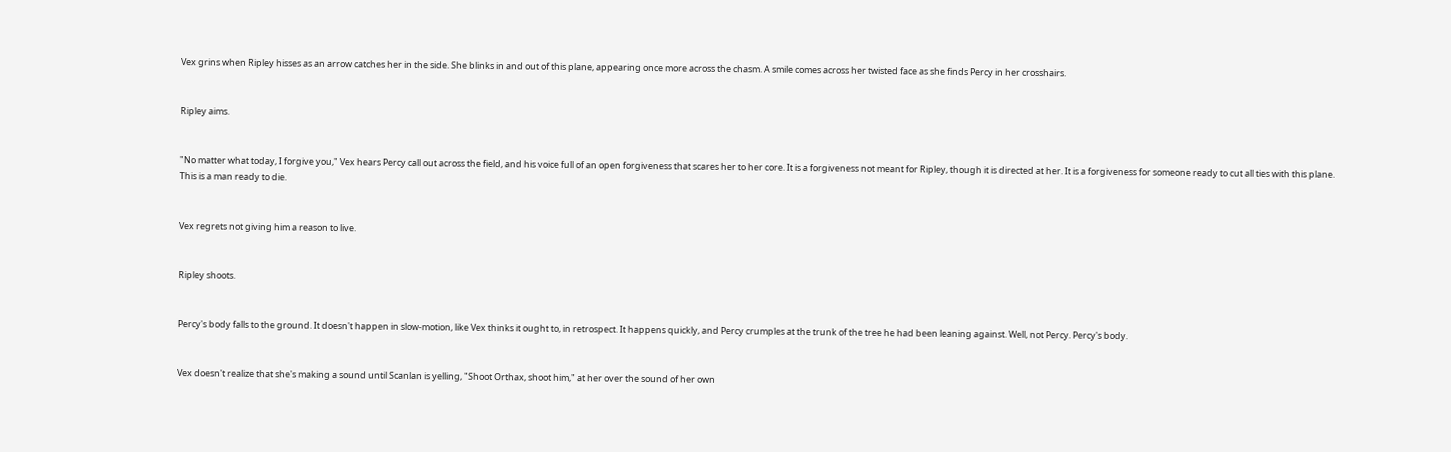Vex grins when Ripley hisses as an arrow catches her in the side. She blinks in and out of this plane, appearing once more across the chasm. A smile comes across her twisted face as she finds Percy in her crosshairs.


Ripley aims.


"No matter what today, I forgive you," Vex hears Percy call out across the field, and his voice full of an open forgiveness that scares her to her core. It is a forgiveness not meant for Ripley, though it is directed at her. It is a forgiveness for someone ready to cut all ties with this plane. This is a man ready to die.


Vex regrets not giving him a reason to live.


Ripley shoots.


Percy's body falls to the ground. It doesn't happen in slow-motion, like Vex thinks it ought to, in retrospect. It happens quickly, and Percy crumples at the trunk of the tree he had been leaning against. Well, not Percy. Percy's body.


Vex doesn't realize that she's making a sound until Scanlan is yelling, "Shoot Orthax, shoot him," at her over the sound of her own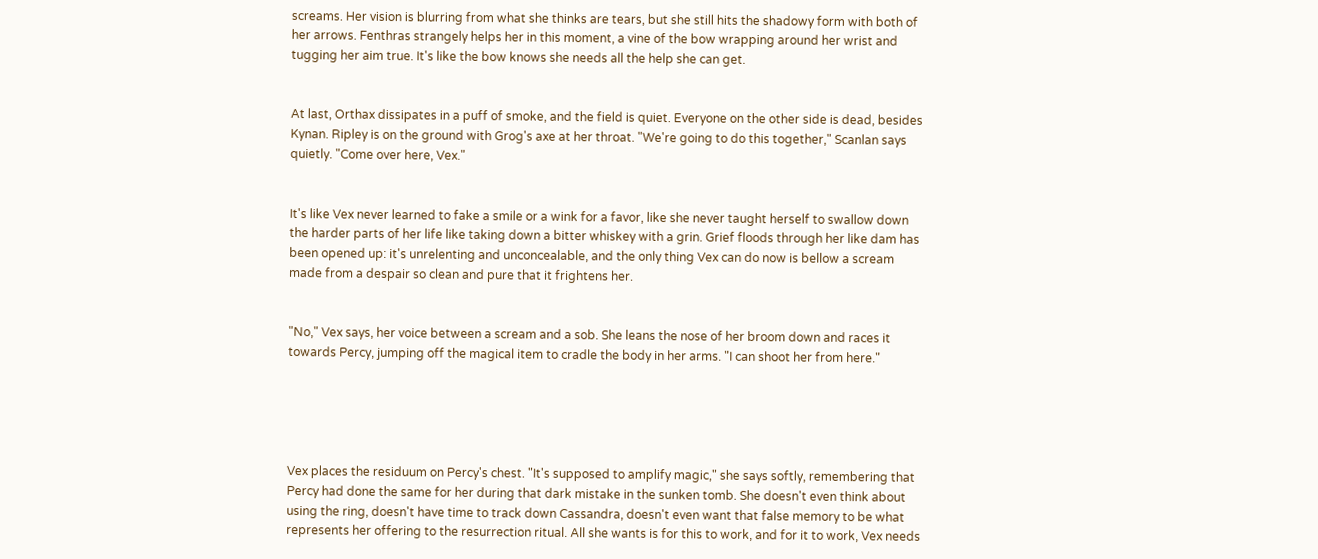screams. Her vision is blurring from what she thinks are tears, but she still hits the shadowy form with both of her arrows. Fenthras strangely helps her in this moment, a vine of the bow wrapping around her wrist and tugging her aim true. It's like the bow knows she needs all the help she can get.


At last, Orthax dissipates in a puff of smoke, and the field is quiet. Everyone on the other side is dead, besides Kynan. Ripley is on the ground with Grog's axe at her throat. "We're going to do this together," Scanlan says quietly. "Come over here, Vex."


It's like Vex never learned to fake a smile or a wink for a favor, like she never taught herself to swallow down the harder parts of her life like taking down a bitter whiskey with a grin. Grief floods through her like dam has been opened up: it's unrelenting and unconcealable, and the only thing Vex can do now is bellow a scream made from a despair so clean and pure that it frightens her.


"No," Vex says, her voice between a scream and a sob. She leans the nose of her broom down and races it towards Percy, jumping off the magical item to cradle the body in her arms. "I can shoot her from here."





Vex places the residuum on Percy's chest. "It's supposed to amplify magic," she says softly, remembering that Percy had done the same for her during that dark mistake in the sunken tomb. She doesn't even think about using the ring, doesn't have time to track down Cassandra, doesn't even want that false memory to be what represents her offering to the resurrection ritual. All she wants is for this to work, and for it to work, Vex needs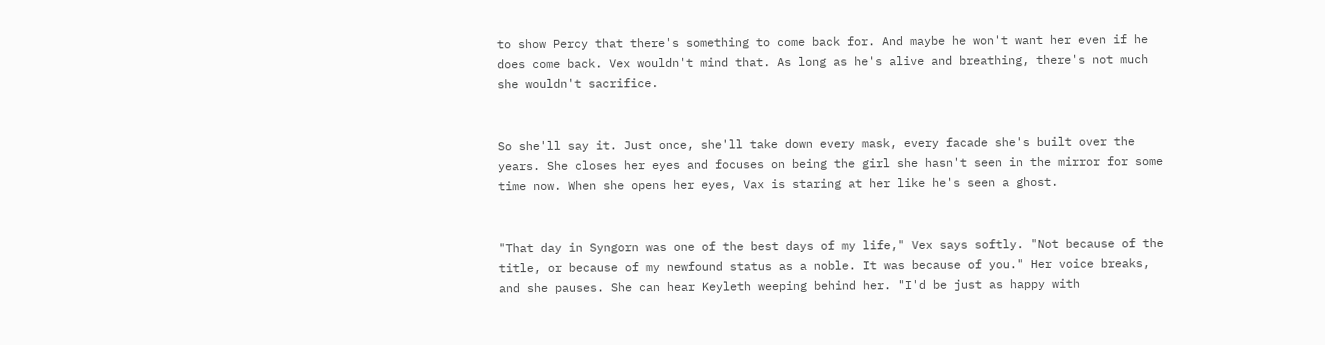to show Percy that there's something to come back for. And maybe he won't want her even if he does come back. Vex wouldn't mind that. As long as he's alive and breathing, there's not much she wouldn't sacrifice.


So she'll say it. Just once, she'll take down every mask, every facade she's built over the years. She closes her eyes and focuses on being the girl she hasn't seen in the mirror for some time now. When she opens her eyes, Vax is staring at her like he's seen a ghost.


"That day in Syngorn was one of the best days of my life," Vex says softly. "Not because of the title, or because of my newfound status as a noble. It was because of you." Her voice breaks, and she pauses. She can hear Keyleth weeping behind her. "I'd be just as happy with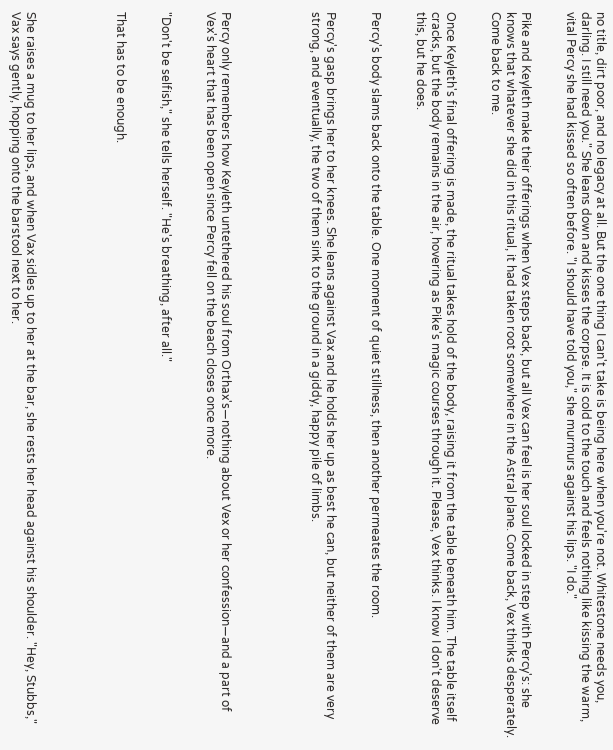no title, dirt poor, and no legacy at all. But the one thing I can't take is being here when you're not. Whitestone needs you, darling. I still need you." She leans down and kisses the corpse. It is cold to the touch and feels nothing like kissing the warm, vital Percy she had kissed so often before. "I should have told you," she murmurs against his lips. "I do."


Pike and Keyleth make their offerings when Vex steps back, but all Vex can feel is her soul locked in step with Percy's: she knows that whatever she did in this ritual, it had taken root somewhere in the Astral plane. Come back, Vex thinks desperately. Come back to me.


Once Keyleth's final offering is made, the ritual takes hold of the body, raising it from the table beneath him. The table itself cracks, but the body remains in the air, hovering as Pike's magic courses through it. Please, Vex thinks. I know I don't deserve this, but he does.


Percy's body slams back onto the table. One moment of quiet stillness, then another permeates the room.


Percy's gasp brings her to her knees. She leans against Vax and he holds her up as best he can, but neither of them are very strong, and eventually, the two of them sink to the ground in a giddy, happy pile of limbs.





Percy only remembers how Keyleth untethered his soul from Orthax's—nothing about Vex or her confession—and a part of Vex's heart that has been open since Percy fell on the beach closes once more.


"Don't be selfish," she tells herself. "He's breathing, after all."


That has to be enough.





She raises a mug to her lips, and when Vax sidles up to her at the bar, she rests her head against his shoulder. "Hey, Stubbs," Vax says gently, hopping onto the barstool next to her.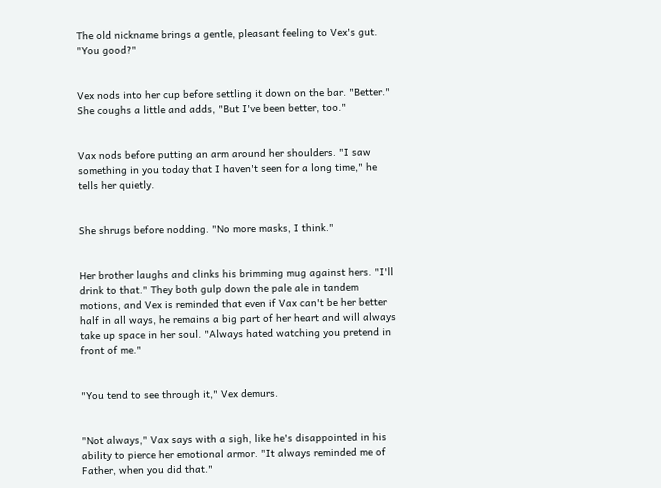The old nickname brings a gentle, pleasant feeling to Vex's gut. "You good?"


Vex nods into her cup before settling it down on the bar. "Better." She coughs a little and adds, "But I've been better, too."


Vax nods before putting an arm around her shoulders. "I saw something in you today that I haven't seen for a long time," he tells her quietly.


She shrugs before nodding. "No more masks, I think."


Her brother laughs and clinks his brimming mug against hers. "I'll drink to that." They both gulp down the pale ale in tandem motions, and Vex is reminded that even if Vax can't be her better half in all ways, he remains a big part of her heart and will always take up space in her soul. "Always hated watching you pretend in front of me."


"You tend to see through it," Vex demurs.


"Not always," Vax says with a sigh, like he's disappointed in his ability to pierce her emotional armor. "It always reminded me of Father, when you did that."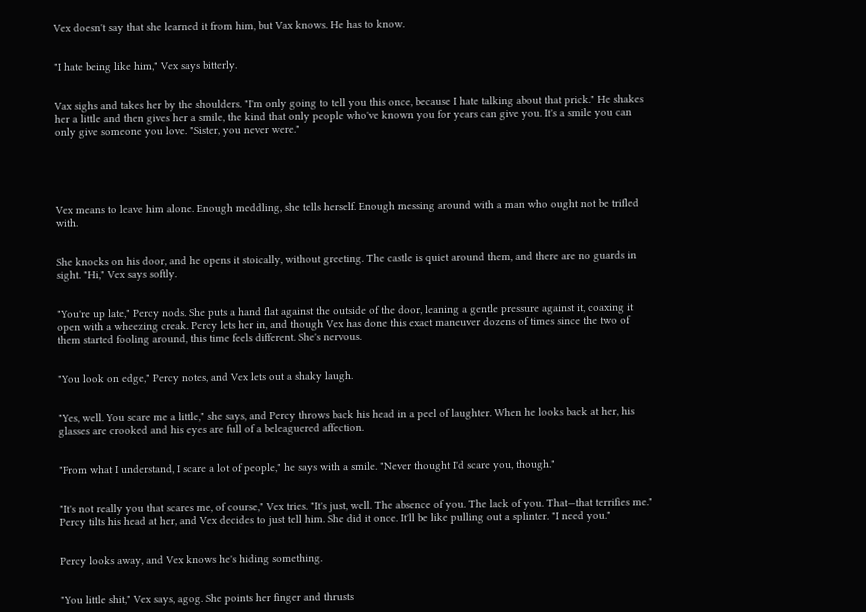Vex doesn't say that she learned it from him, but Vax knows. He has to know.


"I hate being like him," Vex says bitterly.


Vax sighs and takes her by the shoulders. "I'm only going to tell you this once, because I hate talking about that prick." He shakes her a little and then gives her a smile, the kind that only people who've known you for years can give you. It's a smile you can only give someone you love. "Sister, you never were."





Vex means to leave him alone. Enough meddling, she tells herself. Enough messing around with a man who ought not be trifled with.


She knocks on his door, and he opens it stoically, without greeting. The castle is quiet around them, and there are no guards in sight. "Hi," Vex says softly.


"You're up late," Percy nods. She puts a hand flat against the outside of the door, leaning a gentle pressure against it, coaxing it open with a wheezing creak. Percy lets her in, and though Vex has done this exact maneuver dozens of times since the two of them started fooling around, this time feels different. She's nervous.


"You look on edge," Percy notes, and Vex lets out a shaky laugh.


"Yes, well. You scare me a little," she says, and Percy throws back his head in a peel of laughter. When he looks back at her, his glasses are crooked and his eyes are full of a beleaguered affection.


"From what I understand, I scare a lot of people," he says with a smile. "Never thought I'd scare you, though."


"It's not really you that scares me, of course," Vex tries. "It's just, well. The absence of you. The lack of you. That—that terrifies me." Percy tilts his head at her, and Vex decides to just tell him. She did it once. It'll be like pulling out a splinter. "I need you."


Percy looks away, and Vex knows he's hiding something.


"You little shit," Vex says, agog. She points her finger and thrusts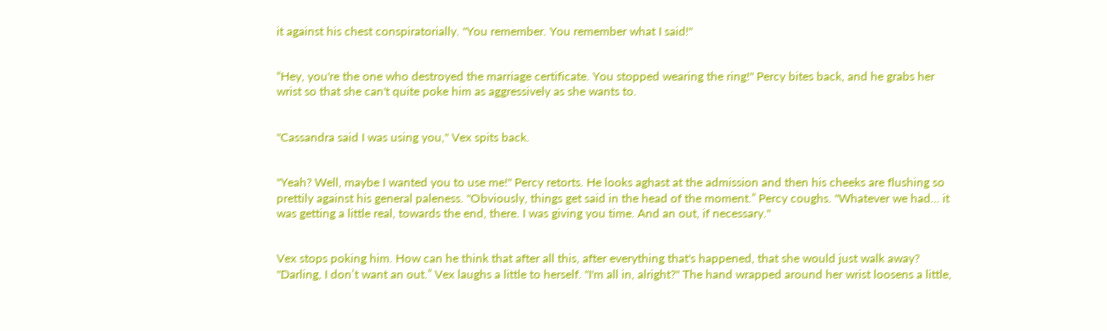it against his chest conspiratorially. "You remember. You remember what I said!"


“Hey, you're the one who destroyed the marriage certificate. You stopped wearing the ring!" Percy bites back, and he grabs her wrist so that she can't quite poke him as aggressively as she wants to.


"Cassandra said I was using you," Vex spits back.


"Yeah? Well, maybe I wanted you to use me!" Percy retorts. He looks aghast at the admission and then his cheeks are flushing so prettily against his general paleness. "Obviously, things get said in the head of the moment.” Percy coughs. "Whatever we had... it was getting a little real, towards the end, there. I was giving you time. And an out, if necessary."


Vex stops poking him. How can he think that after all this, after everything that's happened, that she would just walk away? "Darling, I don’t want an out.” Vex laughs a little to herself. "I'm all in, alright?" The hand wrapped around her wrist loosens a little,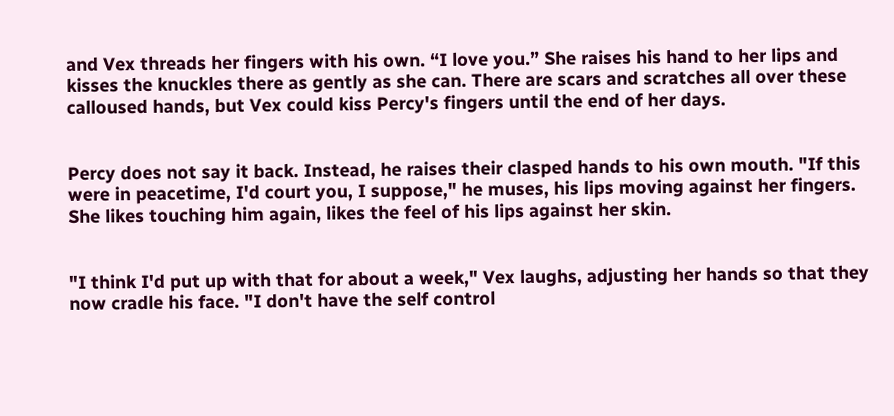and Vex threads her fingers with his own. “I love you.” She raises his hand to her lips and kisses the knuckles there as gently as she can. There are scars and scratches all over these calloused hands, but Vex could kiss Percy's fingers until the end of her days.


Percy does not say it back. Instead, he raises their clasped hands to his own mouth. "If this were in peacetime, I'd court you, I suppose," he muses, his lips moving against her fingers. She likes touching him again, likes the feel of his lips against her skin.


"I think I'd put up with that for about a week," Vex laughs, adjusting her hands so that they now cradle his face. "I don't have the self control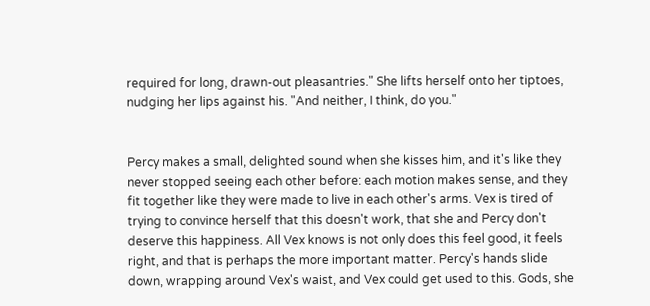required for long, drawn-out pleasantries." She lifts herself onto her tiptoes, nudging her lips against his. "And neither, I think, do you."


Percy makes a small, delighted sound when she kisses him, and it's like they never stopped seeing each other before: each motion makes sense, and they fit together like they were made to live in each other's arms. Vex is tired of trying to convince herself that this doesn't work, that she and Percy don't deserve this happiness. All Vex knows is not only does this feel good, it feels right, and that is perhaps the more important matter. Percy's hands slide down, wrapping around Vex's waist, and Vex could get used to this. Gods, she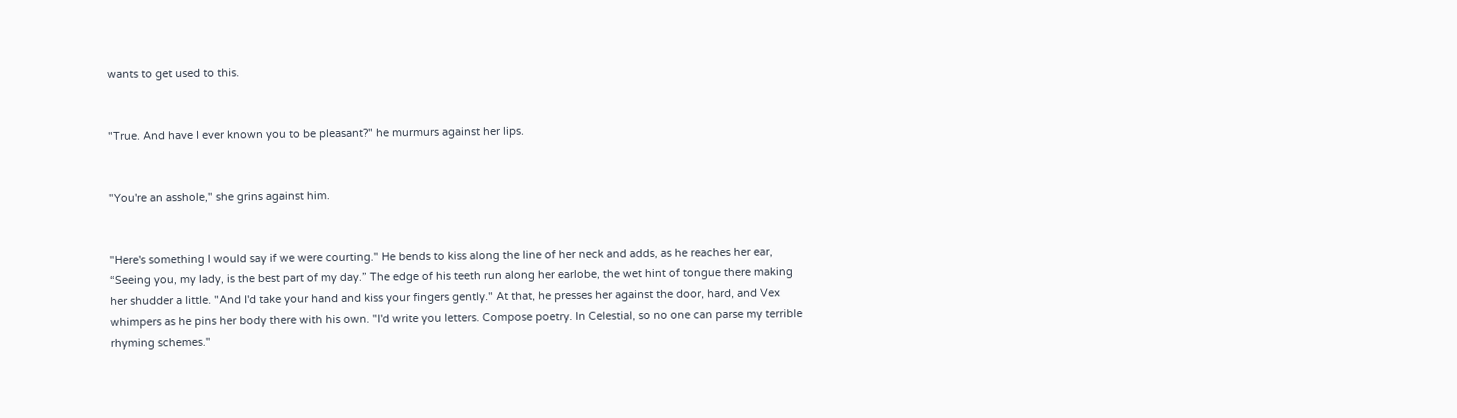wants to get used to this.


"True. And have I ever known you to be pleasant?" he murmurs against her lips.


"You're an asshole," she grins against him.


"Here's something I would say if we were courting." He bends to kiss along the line of her neck and adds, as he reaches her ear, “Seeing you, my lady, is the best part of my day.” The edge of his teeth run along her earlobe, the wet hint of tongue there making her shudder a little. "And I'd take your hand and kiss your fingers gently." At that, he presses her against the door, hard, and Vex whimpers as he pins her body there with his own. "I'd write you letters. Compose poetry. In Celestial, so no one can parse my terrible rhyming schemes."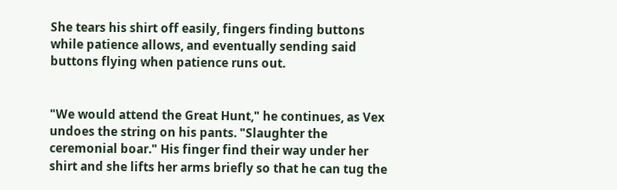She tears his shirt off easily, fingers finding buttons while patience allows, and eventually sending said buttons flying when patience runs out.


"We would attend the Great Hunt," he continues, as Vex undoes the string on his pants. "Slaughter the ceremonial boar." His finger find their way under her shirt and she lifts her arms briefly so that he can tug the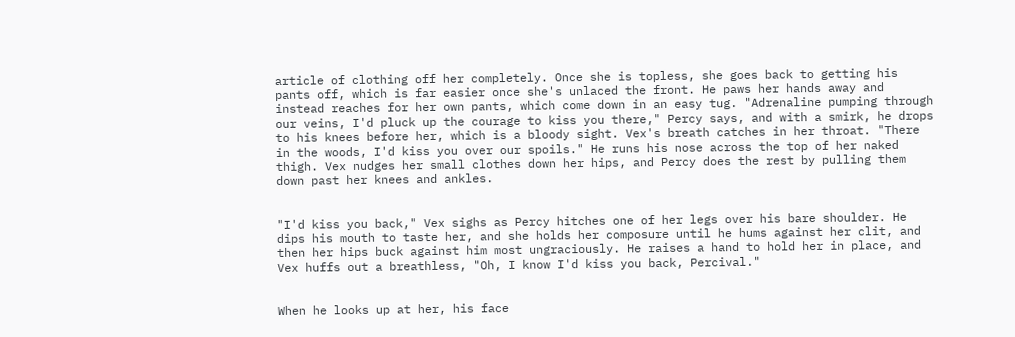article of clothing off her completely. Once she is topless, she goes back to getting his pants off, which is far easier once she's unlaced the front. He paws her hands away and instead reaches for her own pants, which come down in an easy tug. "Adrenaline pumping through our veins, I'd pluck up the courage to kiss you there," Percy says, and with a smirk, he drops to his knees before her, which is a bloody sight. Vex's breath catches in her throat. "There in the woods, I'd kiss you over our spoils." He runs his nose across the top of her naked thigh. Vex nudges her small clothes down her hips, and Percy does the rest by pulling them down past her knees and ankles.


"I'd kiss you back," Vex sighs as Percy hitches one of her legs over his bare shoulder. He dips his mouth to taste her, and she holds her composure until he hums against her clit, and then her hips buck against him most ungraciously. He raises a hand to hold her in place, and Vex huffs out a breathless, "Oh, I know I'd kiss you back, Percival."


When he looks up at her, his face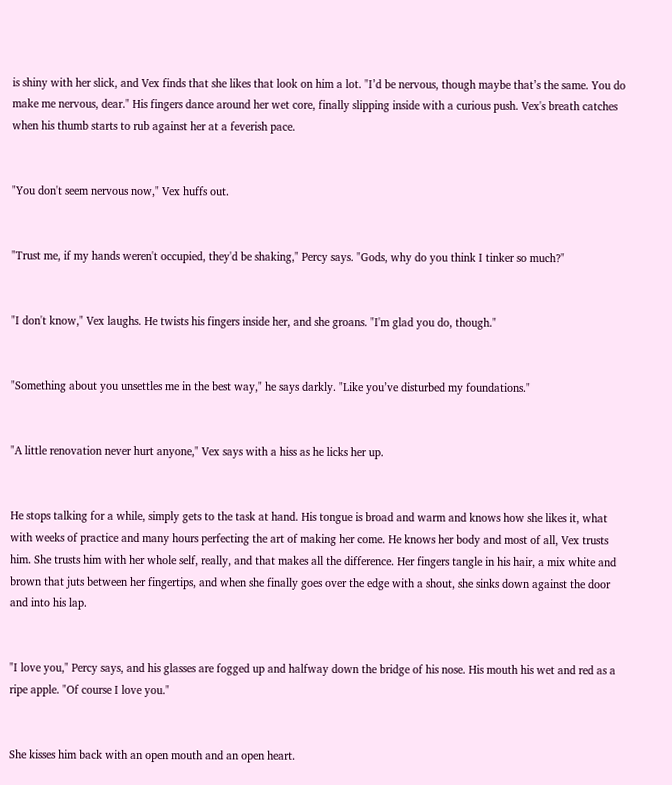is shiny with her slick, and Vex finds that she likes that look on him a lot. "I’d be nervous, though maybe that’s the same. You do make me nervous, dear." His fingers dance around her wet core, finally slipping inside with a curious push. Vex's breath catches when his thumb starts to rub against her at a feverish pace.


"You don't seem nervous now," Vex huffs out.


"Trust me, if my hands weren't occupied, they'd be shaking," Percy says. "Gods, why do you think I tinker so much?"


"I don't know," Vex laughs. He twists his fingers inside her, and she groans. "I'm glad you do, though."


"Something about you unsettles me in the best way," he says darkly. "Like you’ve disturbed my foundations."


"A little renovation never hurt anyone," Vex says with a hiss as he licks her up.


He stops talking for a while, simply gets to the task at hand. His tongue is broad and warm and knows how she likes it, what with weeks of practice and many hours perfecting the art of making her come. He knows her body and most of all, Vex trusts him. She trusts him with her whole self, really, and that makes all the difference. Her fingers tangle in his hair, a mix white and brown that juts between her fingertips, and when she finally goes over the edge with a shout, she sinks down against the door and into his lap.


"I love you," Percy says, and his glasses are fogged up and halfway down the bridge of his nose. His mouth his wet and red as a ripe apple. "Of course I love you."


She kisses him back with an open mouth and an open heart.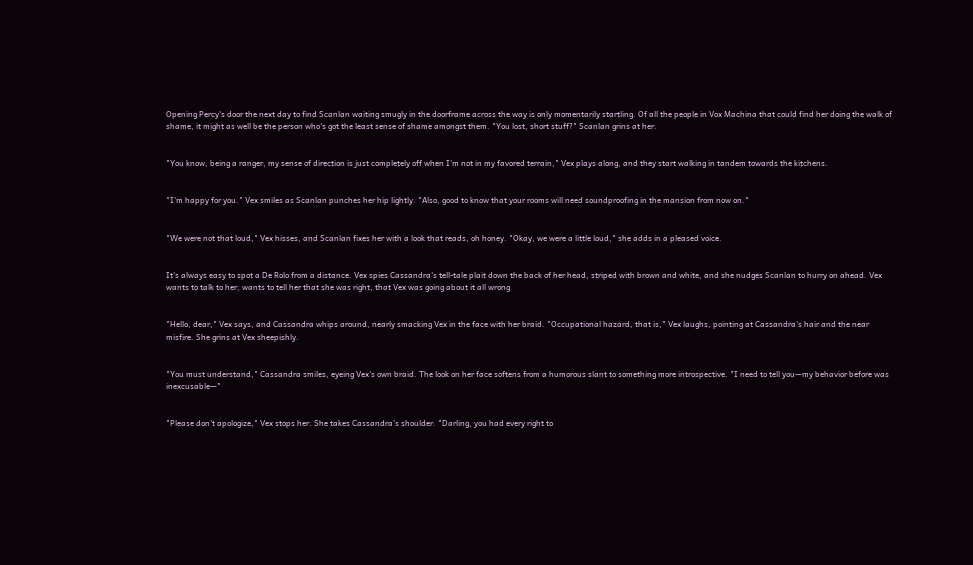Opening Percy's door the next day to find Scanlan waiting smugly in the doorframe across the way is only momentarily startling. Of all the people in Vox Machina that could find her doing the walk of shame, it might as well be the person who's got the least sense of shame amongst them. "You lost, short stuff?" Scanlan grins at her.


"You know, being a ranger, my sense of direction is just completely off when I'm not in my favored terrain," Vex plays along, and they start walking in tandem towards the kitchens.


"I'm happy for you." Vex smiles as Scanlan punches her hip lightly. "Also, good to know that your rooms will need soundproofing in the mansion from now on."


"We were not that loud," Vex hisses, and Scanlan fixes her with a look that reads, oh honey. "Okay, we were a little loud," she adds in a pleased voice.


It's always easy to spot a De Rolo from a distance. Vex spies Cassandra's tell-tale plait down the back of her head, striped with brown and white, and she nudges Scanlan to hurry on ahead. Vex wants to talk to her, wants to tell her that she was right, that Vex was going about it all wrong


"Hello, dear," Vex says, and Cassandra whips around, nearly smacking Vex in the face with her braid. "Occupational hazard, that is," Vex laughs, pointing at Cassandra's hair and the near misfire. She grins at Vex sheepishly.


"You must understand," Cassandra smiles, eyeing Vex's own braid. The look on her face softens from a humorous slant to something more introspective. "I need to tell you—my behavior before was inexcusable—"


"Please don't apologize," Vex stops her. She takes Cassandra's shoulder. "Darling, you had every right to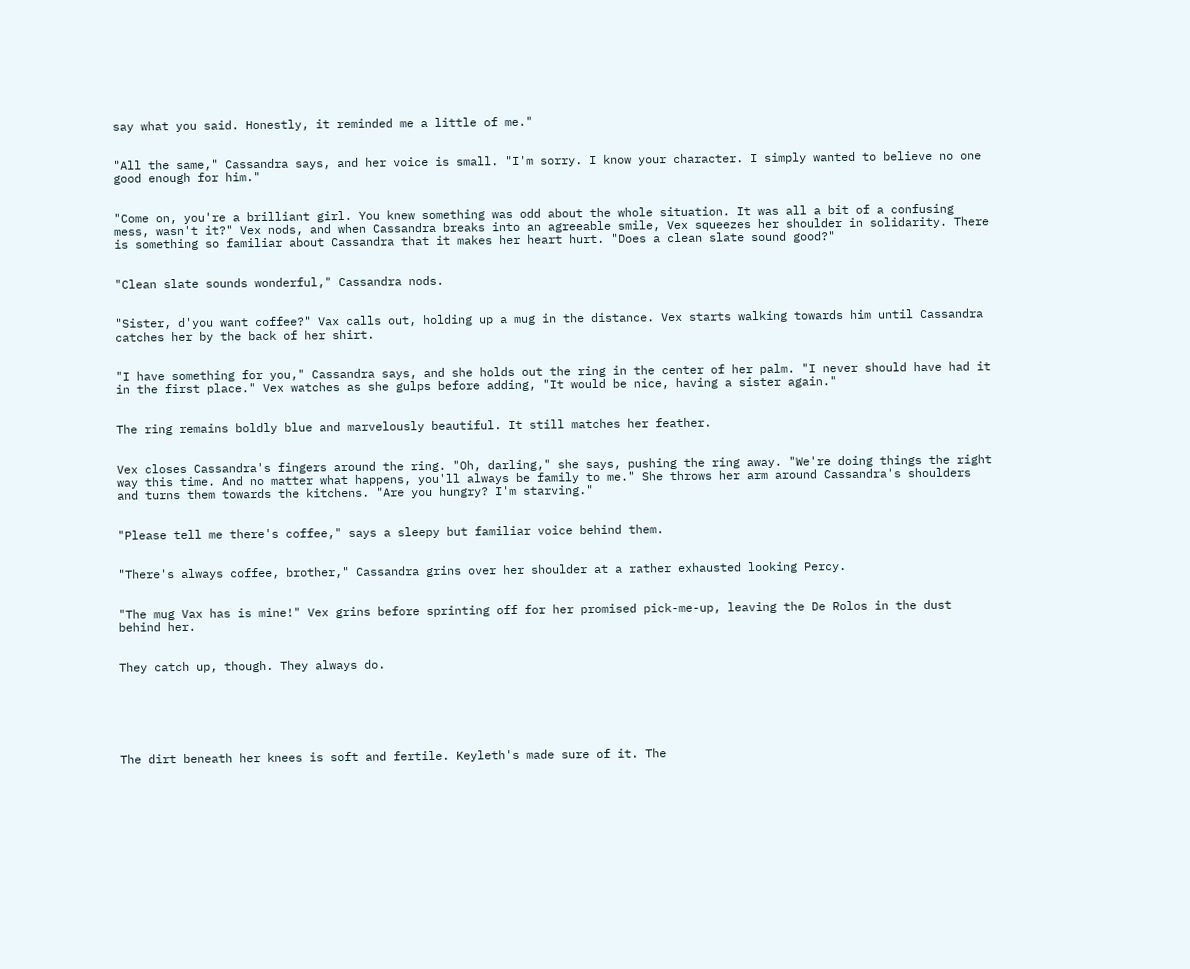say what you said. Honestly, it reminded me a little of me."


"All the same," Cassandra says, and her voice is small. "I'm sorry. I know your character. I simply wanted to believe no one good enough for him."


"Come on, you're a brilliant girl. You knew something was odd about the whole situation. It was all a bit of a confusing mess, wasn't it?" Vex nods, and when Cassandra breaks into an agreeable smile, Vex squeezes her shoulder in solidarity. There is something so familiar about Cassandra that it makes her heart hurt. "Does a clean slate sound good?"


"Clean slate sounds wonderful," Cassandra nods.


"Sister, d'you want coffee?" Vax calls out, holding up a mug in the distance. Vex starts walking towards him until Cassandra catches her by the back of her shirt.


"I have something for you," Cassandra says, and she holds out the ring in the center of her palm. "I never should have had it in the first place." Vex watches as she gulps before adding, "It would be nice, having a sister again."


The ring remains boldly blue and marvelously beautiful. It still matches her feather.


Vex closes Cassandra's fingers around the ring. "Oh, darling," she says, pushing the ring away. "We're doing things the right way this time. And no matter what happens, you'll always be family to me." She throws her arm around Cassandra's shoulders and turns them towards the kitchens. "Are you hungry? I'm starving."


"Please tell me there's coffee," says a sleepy but familiar voice behind them.


"There's always coffee, brother," Cassandra grins over her shoulder at a rather exhausted looking Percy.


"The mug Vax has is mine!" Vex grins before sprinting off for her promised pick-me-up, leaving the De Rolos in the dust behind her.


They catch up, though. They always do.






The dirt beneath her knees is soft and fertile. Keyleth's made sure of it. The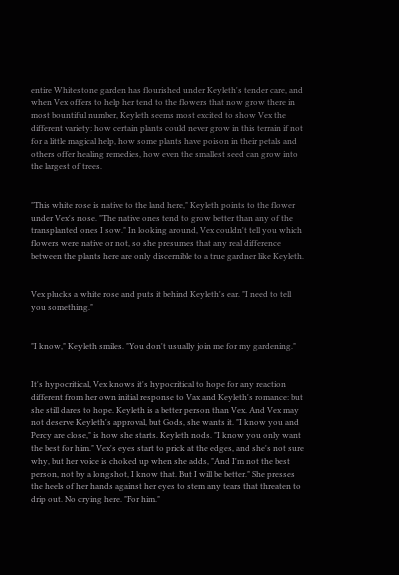entire Whitestone garden has flourished under Keyleth's tender care, and when Vex offers to help her tend to the flowers that now grow there in most bountiful number, Keyleth seems most excited to show Vex the different variety: how certain plants could never grow in this terrain if not for a little magical help, how some plants have poison in their petals and others offer healing remedies, how even the smallest seed can grow into the largest of trees.


"This white rose is native to the land here," Keyleth points to the flower under Vex's nose. "The native ones tend to grow better than any of the transplanted ones I sow." In looking around, Vex couldn't tell you which flowers were native or not, so she presumes that any real difference between the plants here are only discernible to a true gardner like Keyleth.


Vex plucks a white rose and puts it behind Keyleth's ear. "I need to tell you something."


"I know," Keyleth smiles. "You don't usually join me for my gardening."


It's hypocritical, Vex knows it's hypocritical to hope for any reaction different from her own initial response to Vax and Keyleth's romance: but she still dares to hope. Keyleth is a better person than Vex. And Vex may not deserve Keyleth's approval, but Gods, she wants it. "I know you and Percy are close," is how she starts. Keyleth nods. "I know you only want the best for him." Vex's eyes start to prick at the edges, and she's not sure why, but her voice is choked up when she adds, "And I'm not the best person, not by a longshot, I know that. But I will be better." She presses the heels of her hands against her eyes to stem any tears that threaten to drip out. No crying here. "For him."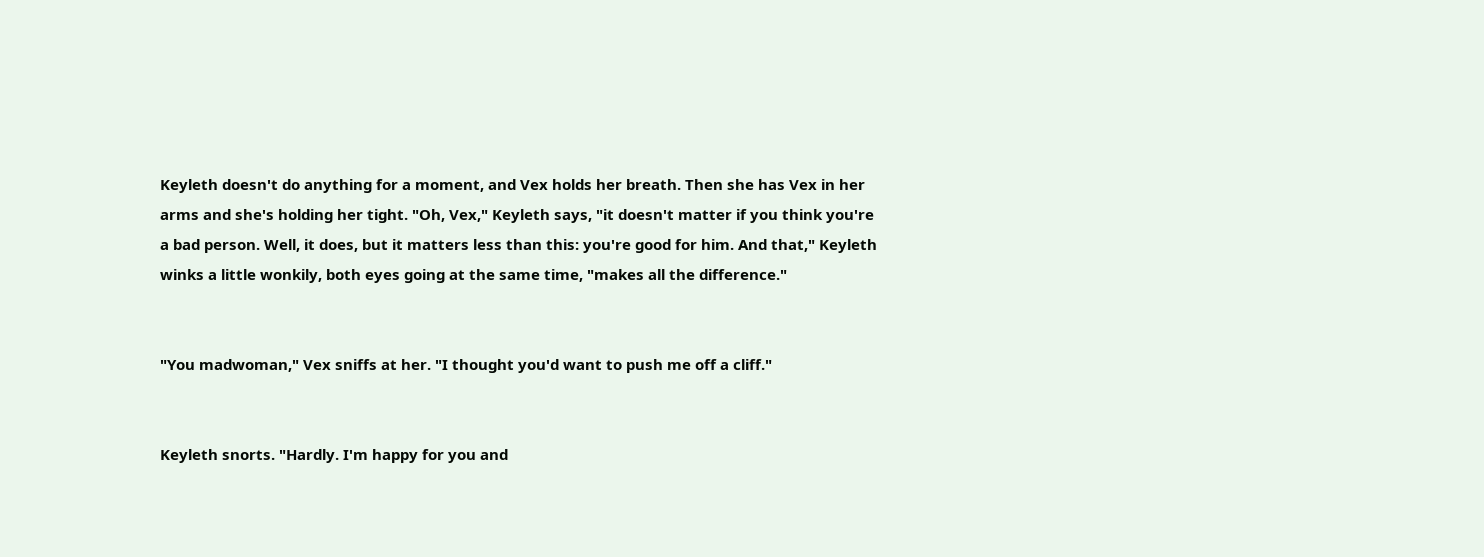Keyleth doesn't do anything for a moment, and Vex holds her breath. Then she has Vex in her arms and she's holding her tight. "Oh, Vex," Keyleth says, "it doesn't matter if you think you're a bad person. Well, it does, but it matters less than this: you're good for him. And that," Keyleth winks a little wonkily, both eyes going at the same time, "makes all the difference."


"You madwoman," Vex sniffs at her. "I thought you'd want to push me off a cliff."


Keyleth snorts. "Hardly. I'm happy for you and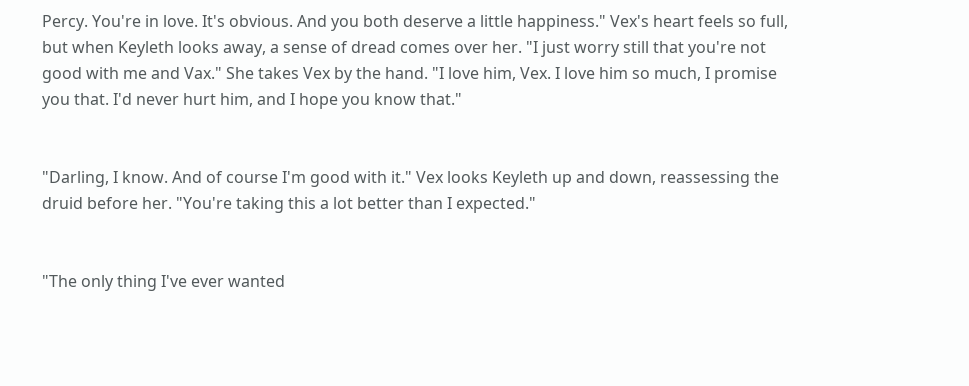Percy. You're in love. It's obvious. And you both deserve a little happiness." Vex's heart feels so full, but when Keyleth looks away, a sense of dread comes over her. "I just worry still that you're not good with me and Vax." She takes Vex by the hand. "I love him, Vex. I love him so much, I promise you that. I'd never hurt him, and I hope you know that."


"Darling, I know. And of course I'm good with it." Vex looks Keyleth up and down, reassessing the druid before her. "You're taking this a lot better than I expected."


"The only thing I've ever wanted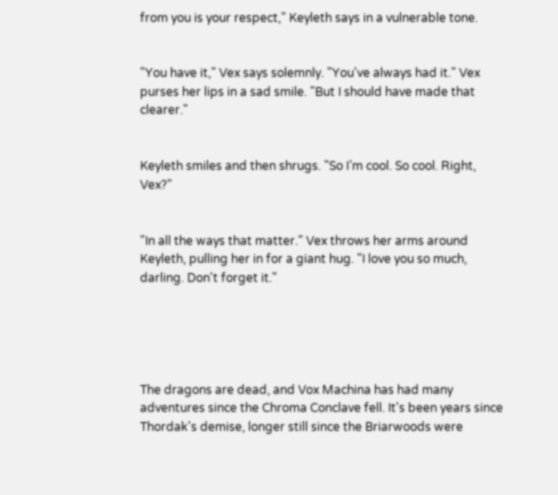from you is your respect," Keyleth says in a vulnerable tone.


"You have it," Vex says solemnly. "You've always had it." Vex purses her lips in a sad smile. "But I should have made that clearer."


Keyleth smiles and then shrugs. "So I’m cool. So cool. Right, Vex?"


"In all the ways that matter." Vex throws her arms around Keyleth, pulling her in for a giant hug. "I love you so much, darling. Don't forget it."





The dragons are dead, and Vox Machina has had many adventures since the Chroma Conclave fell. It's been years since Thordak's demise, longer still since the Briarwoods were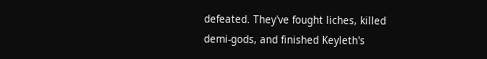defeated. They've fought liches, killed demi-gods, and finished Keyleth's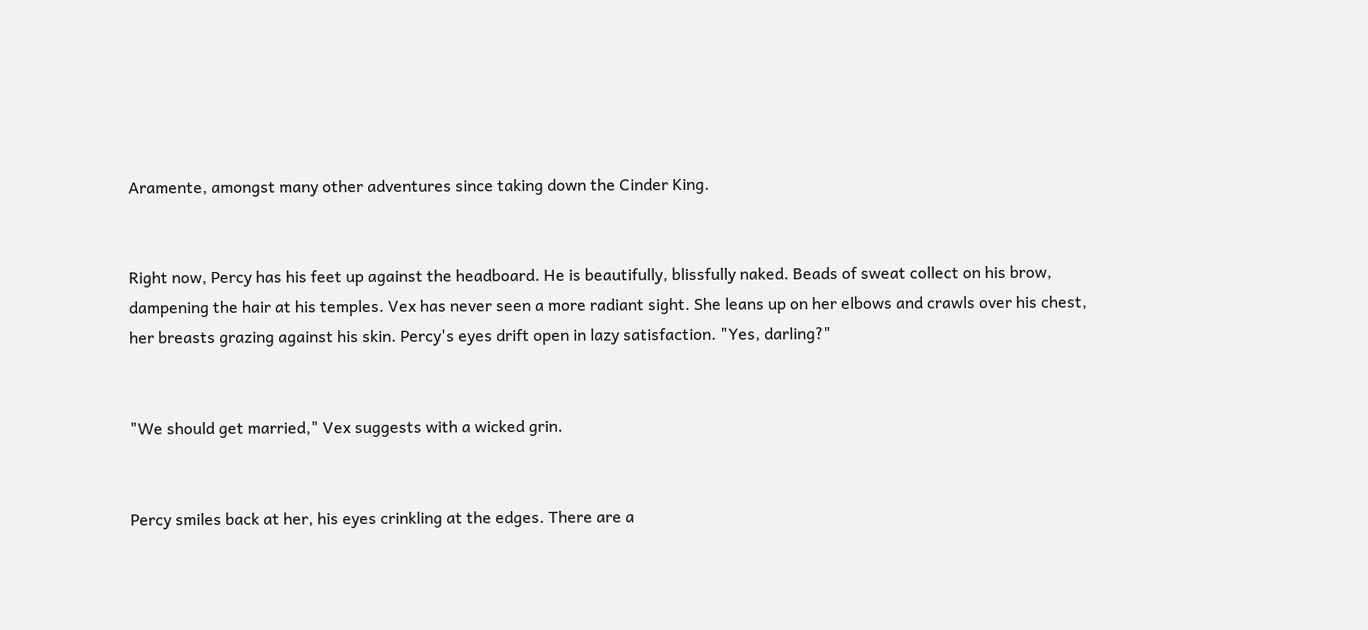Aramente, amongst many other adventures since taking down the Cinder King.


Right now, Percy has his feet up against the headboard. He is beautifully, blissfully naked. Beads of sweat collect on his brow, dampening the hair at his temples. Vex has never seen a more radiant sight. She leans up on her elbows and crawls over his chest, her breasts grazing against his skin. Percy's eyes drift open in lazy satisfaction. "Yes, darling?"


"We should get married," Vex suggests with a wicked grin.


Percy smiles back at her, his eyes crinkling at the edges. There are a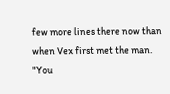few more lines there now than when Vex first met the man. "You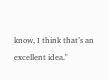know, I think that’s an excellent idea."